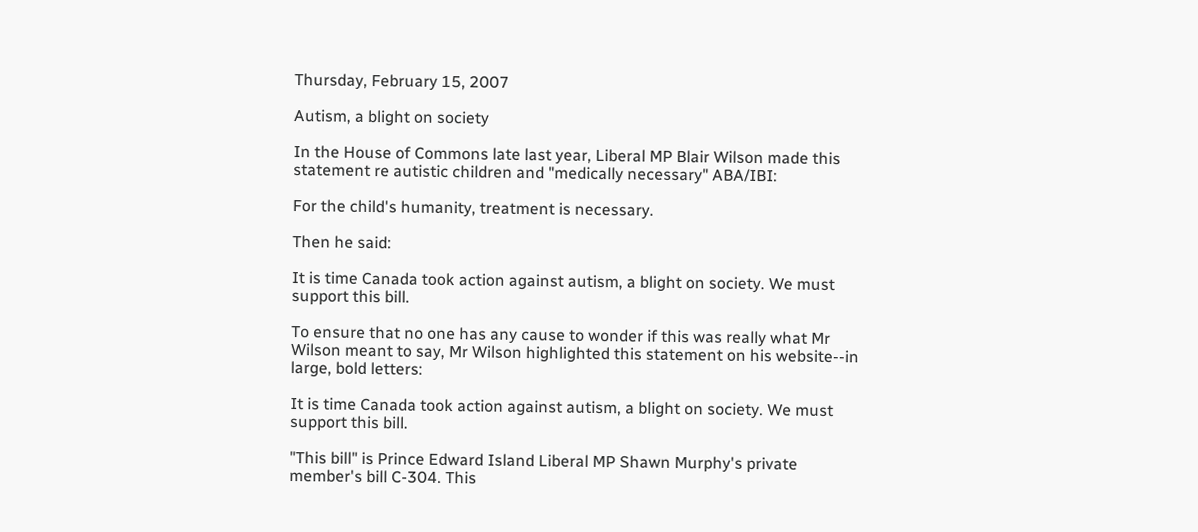Thursday, February 15, 2007

Autism, a blight on society

In the House of Commons late last year, Liberal MP Blair Wilson made this statement re autistic children and "medically necessary" ABA/IBI:

For the child's humanity, treatment is necessary.

Then he said:

It is time Canada took action against autism, a blight on society. We must support this bill.

To ensure that no one has any cause to wonder if this was really what Mr Wilson meant to say, Mr Wilson highlighted this statement on his website--in large, bold letters:

It is time Canada took action against autism, a blight on society. We must support this bill.

"This bill" is Prince Edward Island Liberal MP Shawn Murphy's private member's bill C-304. This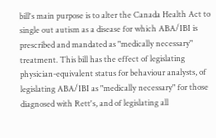bill's main purpose is to alter the Canada Health Act to single out autism as a disease for which ABA/IBI is prescribed and mandated as "medically necessary" treatment. This bill has the effect of legislating physician-equivalent status for behaviour analysts, of legislating ABA/IBI as "medically necessary" for those diagnosed with Rett's, and of legislating all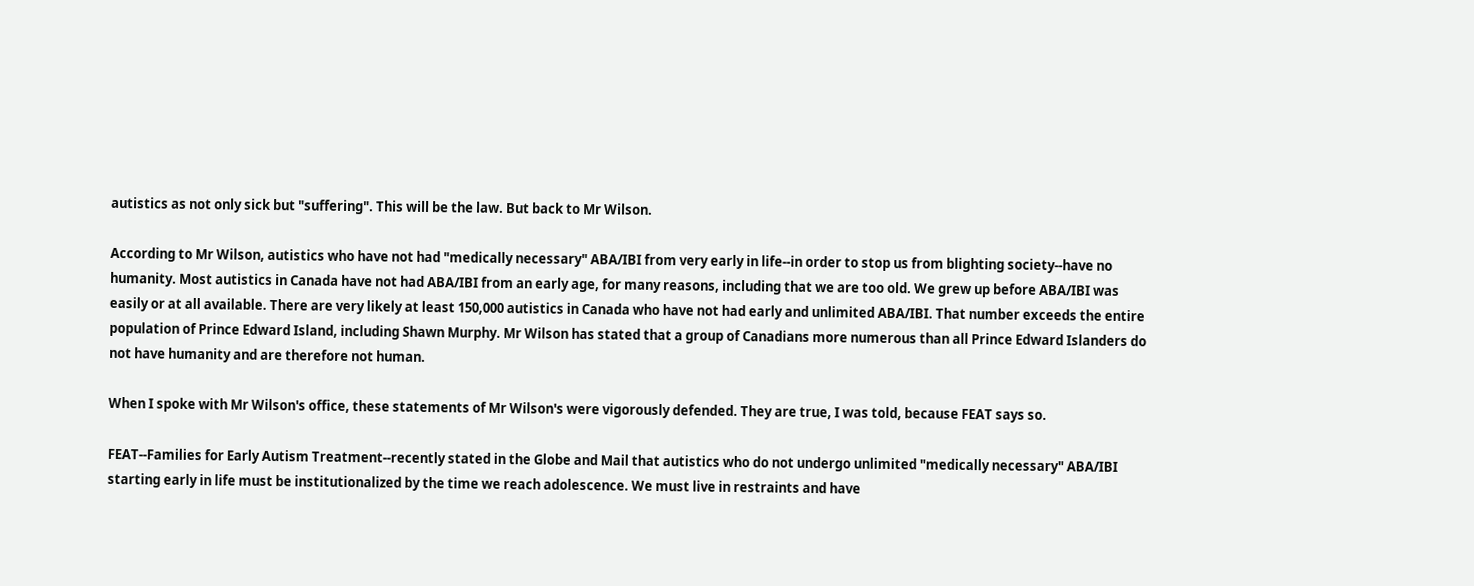autistics as not only sick but "suffering". This will be the law. But back to Mr Wilson.

According to Mr Wilson, autistics who have not had "medically necessary" ABA/IBI from very early in life--in order to stop us from blighting society--have no humanity. Most autistics in Canada have not had ABA/IBI from an early age, for many reasons, including that we are too old. We grew up before ABA/IBI was easily or at all available. There are very likely at least 150,000 autistics in Canada who have not had early and unlimited ABA/IBI. That number exceeds the entire population of Prince Edward Island, including Shawn Murphy. Mr Wilson has stated that a group of Canadians more numerous than all Prince Edward Islanders do not have humanity and are therefore not human.

When I spoke with Mr Wilson's office, these statements of Mr Wilson's were vigorously defended. They are true, I was told, because FEAT says so.

FEAT--Families for Early Autism Treatment--recently stated in the Globe and Mail that autistics who do not undergo unlimited "medically necessary" ABA/IBI starting early in life must be institutionalized by the time we reach adolescence. We must live in restraints and have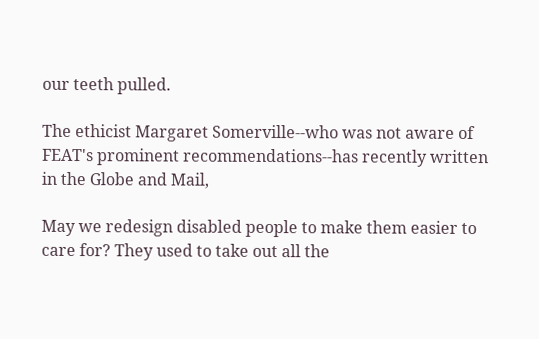our teeth pulled.

The ethicist Margaret Somerville--who was not aware of FEAT's prominent recommendations--has recently written in the Globe and Mail,

May we redesign disabled people to make them easier to care for? They used to take out all the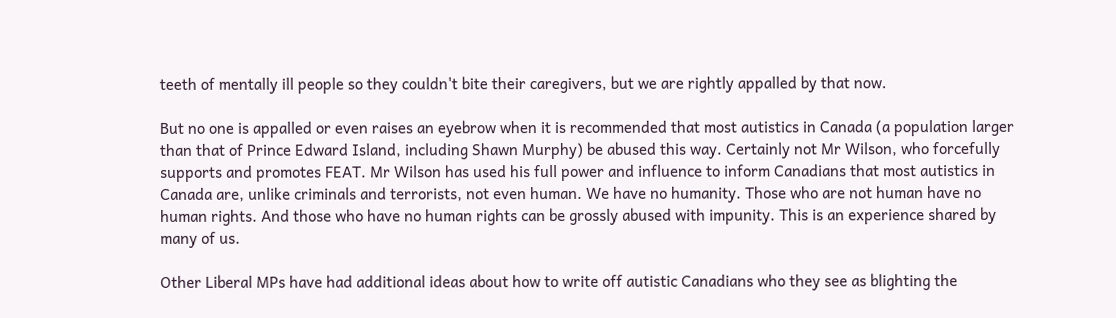teeth of mentally ill people so they couldn't bite their caregivers, but we are rightly appalled by that now.

But no one is appalled or even raises an eyebrow when it is recommended that most autistics in Canada (a population larger than that of Prince Edward Island, including Shawn Murphy) be abused this way. Certainly not Mr Wilson, who forcefully supports and promotes FEAT. Mr Wilson has used his full power and influence to inform Canadians that most autistics in Canada are, unlike criminals and terrorists, not even human. We have no humanity. Those who are not human have no human rights. And those who have no human rights can be grossly abused with impunity. This is an experience shared by many of us.

Other Liberal MPs have had additional ideas about how to write off autistic Canadians who they see as blighting the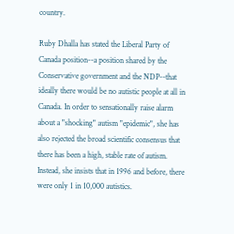country.

Ruby Dhalla has stated the Liberal Party of Canada position--a position shared by the Conservative government and the NDP--that ideally there would be no autistic people at all in Canada. In order to sensationally raise alarm about a "shocking" autism "epidemic", she has also rejected the broad scientific consensus that there has been a high, stable rate of autism. Instead, she insists that in 1996 and before, there were only 1 in 10,000 autistics.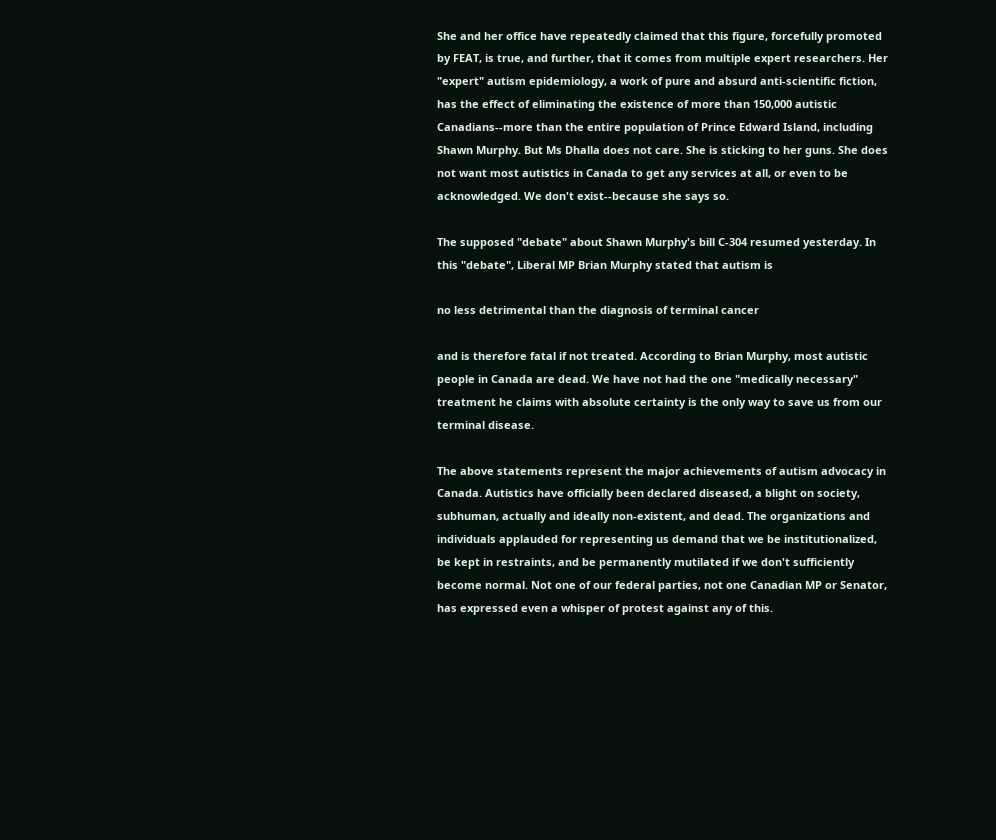She and her office have repeatedly claimed that this figure, forcefully promoted by FEAT, is true, and further, that it comes from multiple expert researchers. Her "expert" autism epidemiology, a work of pure and absurd anti-scientific fiction, has the effect of eliminating the existence of more than 150,000 autistic Canadians--more than the entire population of Prince Edward Island, including Shawn Murphy. But Ms Dhalla does not care. She is sticking to her guns. She does not want most autistics in Canada to get any services at all, or even to be acknowledged. We don't exist--because she says so.

The supposed "debate" about Shawn Murphy's bill C-304 resumed yesterday. In this "debate", Liberal MP Brian Murphy stated that autism is

no less detrimental than the diagnosis of terminal cancer

and is therefore fatal if not treated. According to Brian Murphy, most autistic people in Canada are dead. We have not had the one "medically necessary" treatment he claims with absolute certainty is the only way to save us from our terminal disease.

The above statements represent the major achievements of autism advocacy in Canada. Autistics have officially been declared diseased, a blight on society, subhuman, actually and ideally non-existent, and dead. The organizations and individuals applauded for representing us demand that we be institutionalized, be kept in restraints, and be permanently mutilated if we don't sufficiently become normal. Not one of our federal parties, not one Canadian MP or Senator, has expressed even a whisper of protest against any of this.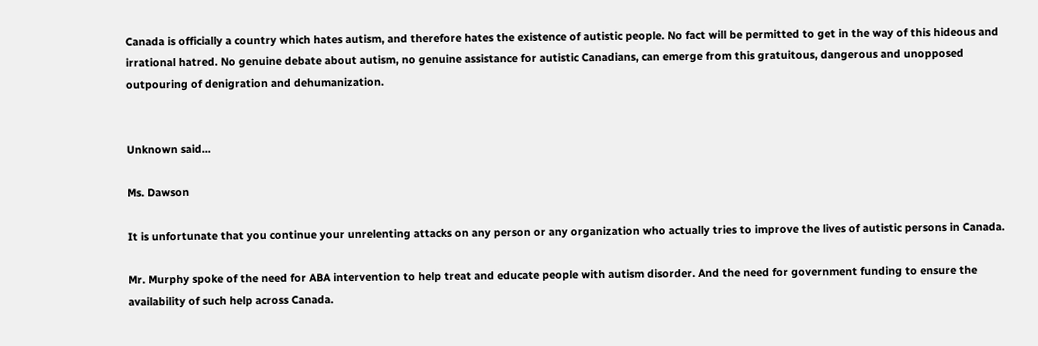Canada is officially a country which hates autism, and therefore hates the existence of autistic people. No fact will be permitted to get in the way of this hideous and irrational hatred. No genuine debate about autism, no genuine assistance for autistic Canadians, can emerge from this gratuitous, dangerous and unopposed outpouring of denigration and dehumanization.


Unknown said...

Ms. Dawson

It is unfortunate that you continue your unrelenting attacks on any person or any organization who actually tries to improve the lives of autistic persons in Canada.

Mr. Murphy spoke of the need for ABA intervention to help treat and educate people with autism disorder. And the need for government funding to ensure the availability of such help across Canada.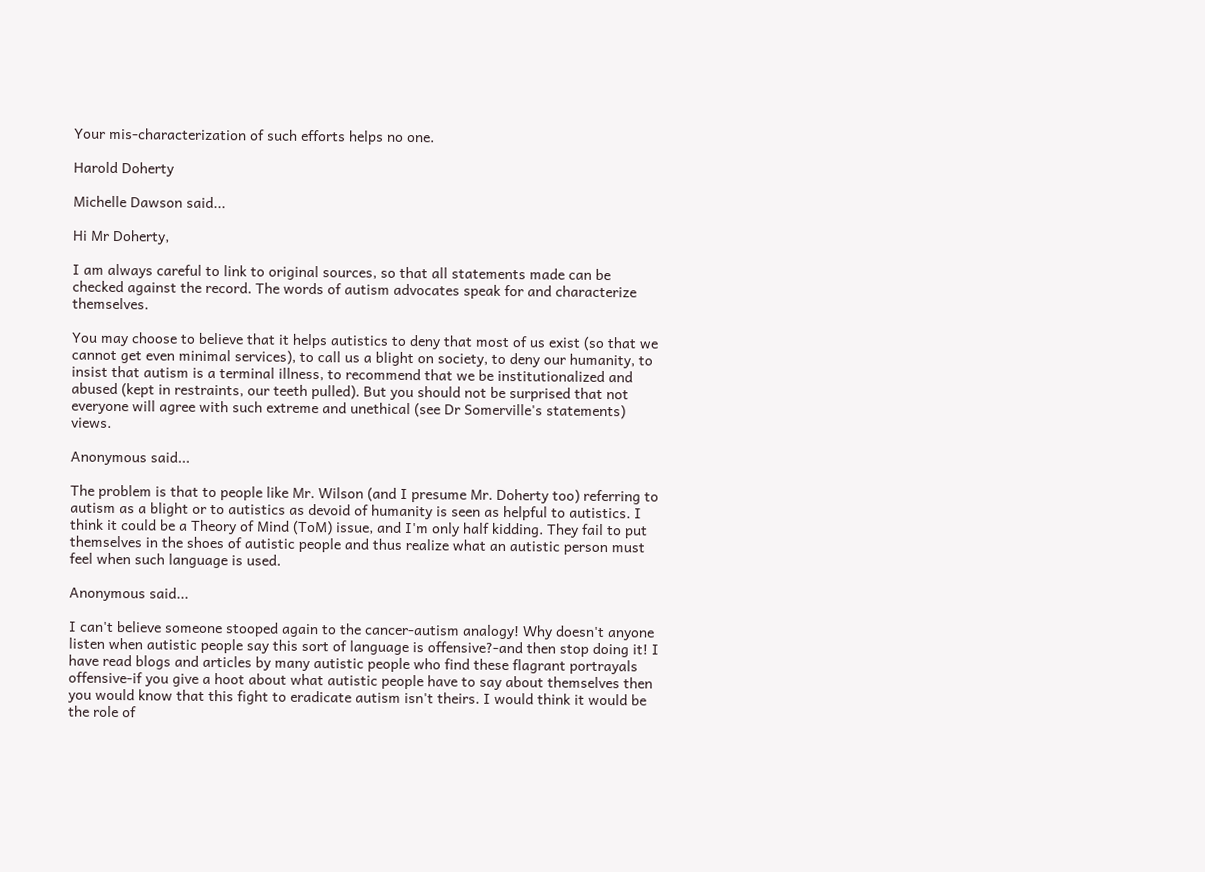Your mis-characterization of such efforts helps no one.

Harold Doherty

Michelle Dawson said...

Hi Mr Doherty,

I am always careful to link to original sources, so that all statements made can be checked against the record. The words of autism advocates speak for and characterize themselves.

You may choose to believe that it helps autistics to deny that most of us exist (so that we cannot get even minimal services), to call us a blight on society, to deny our humanity, to insist that autism is a terminal illness, to recommend that we be institutionalized and abused (kept in restraints, our teeth pulled). But you should not be surprised that not everyone will agree with such extreme and unethical (see Dr Somerville's statements) views.

Anonymous said...

The problem is that to people like Mr. Wilson (and I presume Mr. Doherty too) referring to autism as a blight or to autistics as devoid of humanity is seen as helpful to autistics. I think it could be a Theory of Mind (ToM) issue, and I'm only half kidding. They fail to put themselves in the shoes of autistic people and thus realize what an autistic person must feel when such language is used.

Anonymous said...

I can't believe someone stooped again to the cancer-autism analogy! Why doesn't anyone listen when autistic people say this sort of language is offensive?-and then stop doing it! I have read blogs and articles by many autistic people who find these flagrant portrayals offensive-if you give a hoot about what autistic people have to say about themselves then you would know that this fight to eradicate autism isn't theirs. I would think it would be the role of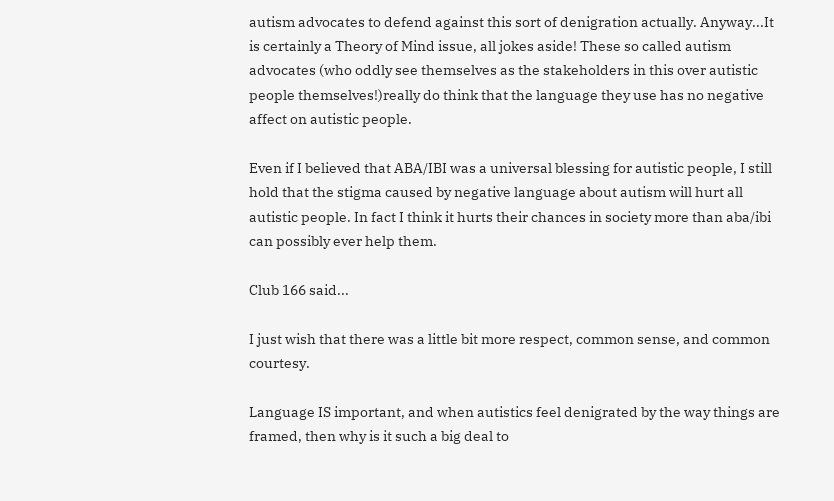autism advocates to defend against this sort of denigration actually. Anyway...It is certainly a Theory of Mind issue, all jokes aside! These so called autism advocates (who oddly see themselves as the stakeholders in this over autistic people themselves!)really do think that the language they use has no negative affect on autistic people.

Even if I believed that ABA/IBI was a universal blessing for autistic people, I still hold that the stigma caused by negative language about autism will hurt all autistic people. In fact I think it hurts their chances in society more than aba/ibi can possibly ever help them.

Club 166 said...

I just wish that there was a little bit more respect, common sense, and common courtesy.

Language IS important, and when autistics feel denigrated by the way things are framed, then why is it such a big deal to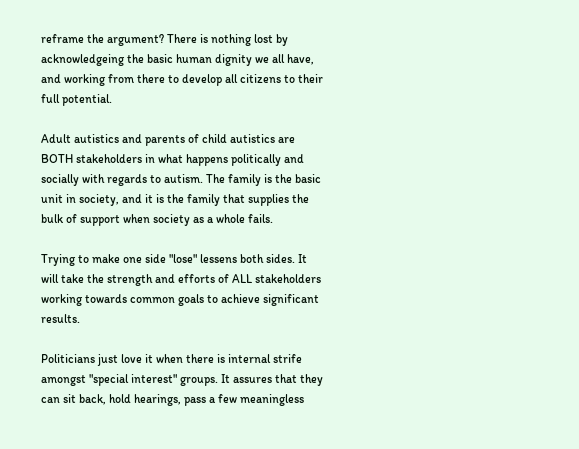reframe the argument? There is nothing lost by acknowledgeing the basic human dignity we all have, and working from there to develop all citizens to their full potential.

Adult autistics and parents of child autistics are BOTH stakeholders in what happens politically and socially with regards to autism. The family is the basic unit in society, and it is the family that supplies the bulk of support when society as a whole fails.

Trying to make one side "lose" lessens both sides. It will take the strength and efforts of ALL stakeholders working towards common goals to achieve significant results.

Politicians just love it when there is internal strife amongst "special interest" groups. It assures that they can sit back, hold hearings, pass a few meaningless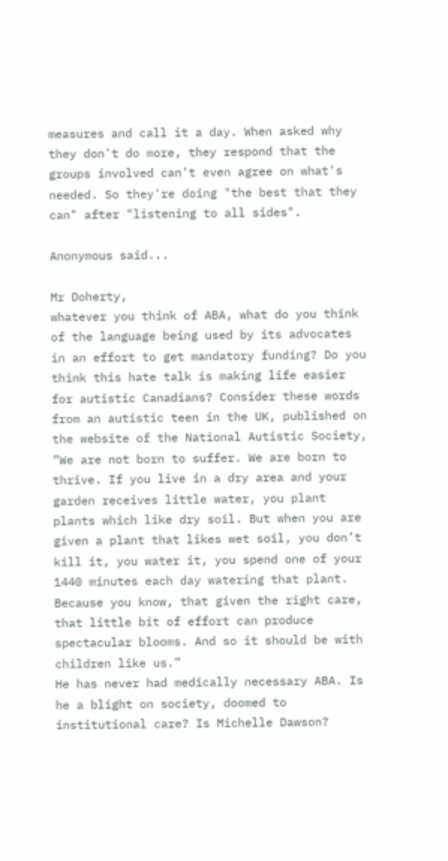measures and call it a day. When asked why they don't do more, they respond that the groups involved can't even agree on what's needed. So they're doing "the best that they can" after "listening to all sides".

Anonymous said...

Mr Doherty,
whatever you think of ABA, what do you think of the language being used by its advocates in an effort to get mandatory funding? Do you think this hate talk is making life easier for autistic Canadians? Consider these words from an autistic teen in the UK, published on the website of the National Autistic Society,
”We are not born to suffer. We are born to thrive. If you live in a dry area and your garden receives little water, you plant plants which like dry soil. But when you are given a plant that likes wet soil, you don’t kill it, you water it, you spend one of your 1440 minutes each day watering that plant. Because you know, that given the right care, that little bit of effort can produce spectacular blooms. And so it should be with children like us.”
He has never had medically necessary ABA. Is he a blight on society, doomed to institutional care? Is Michelle Dawson?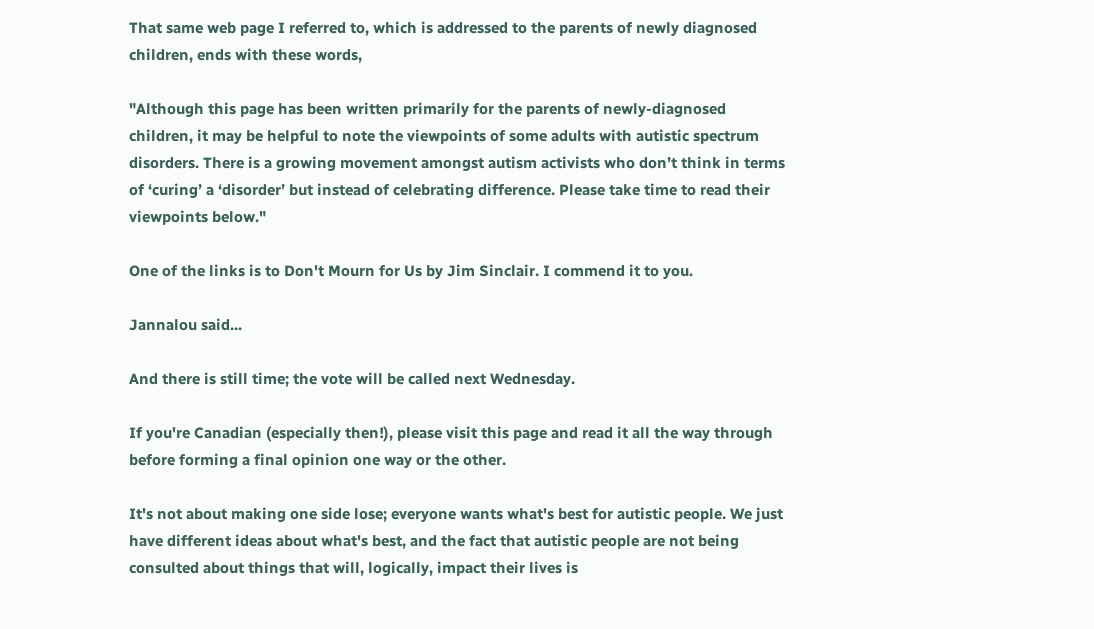That same web page I referred to, which is addressed to the parents of newly diagnosed children, ends with these words,

"Although this page has been written primarily for the parents of newly-diagnosed children, it may be helpful to note the viewpoints of some adults with autistic spectrum disorders. There is a growing movement amongst autism activists who don’t think in terms of ‘curing’ a ‘disorder’ but instead of celebrating difference. Please take time to read their viewpoints below."

One of the links is to Don't Mourn for Us by Jim Sinclair. I commend it to you.

Jannalou said...

And there is still time; the vote will be called next Wednesday.

If you're Canadian (especially then!), please visit this page and read it all the way through before forming a final opinion one way or the other.

It's not about making one side lose; everyone wants what's best for autistic people. We just have different ideas about what's best, and the fact that autistic people are not being consulted about things that will, logically, impact their lives is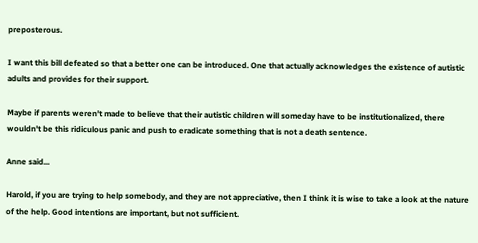preposterous.

I want this bill defeated so that a better one can be introduced. One that actually acknowledges the existence of autistic adults and provides for their support.

Maybe if parents weren't made to believe that their autistic children will someday have to be institutionalized, there wouldn't be this ridiculous panic and push to eradicate something that is not a death sentence.

Anne said...

Harold, if you are trying to help somebody, and they are not appreciative, then I think it is wise to take a look at the nature of the help. Good intentions are important, but not sufficient.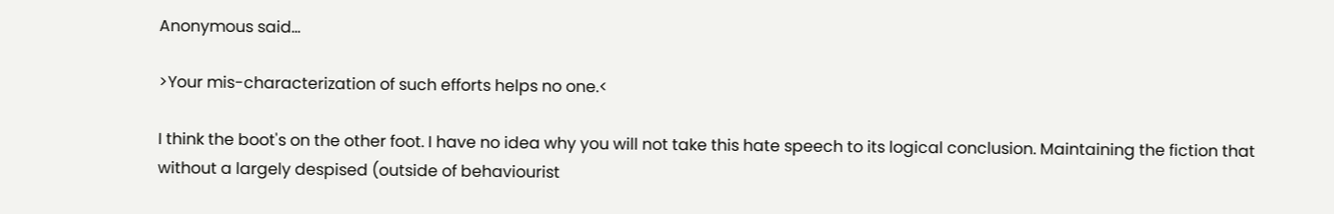Anonymous said...

>Your mis-characterization of such efforts helps no one.<

I think the boot's on the other foot. I have no idea why you will not take this hate speech to its logical conclusion. Maintaining the fiction that without a largely despised (outside of behaviourist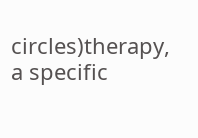circles)therapy, a specific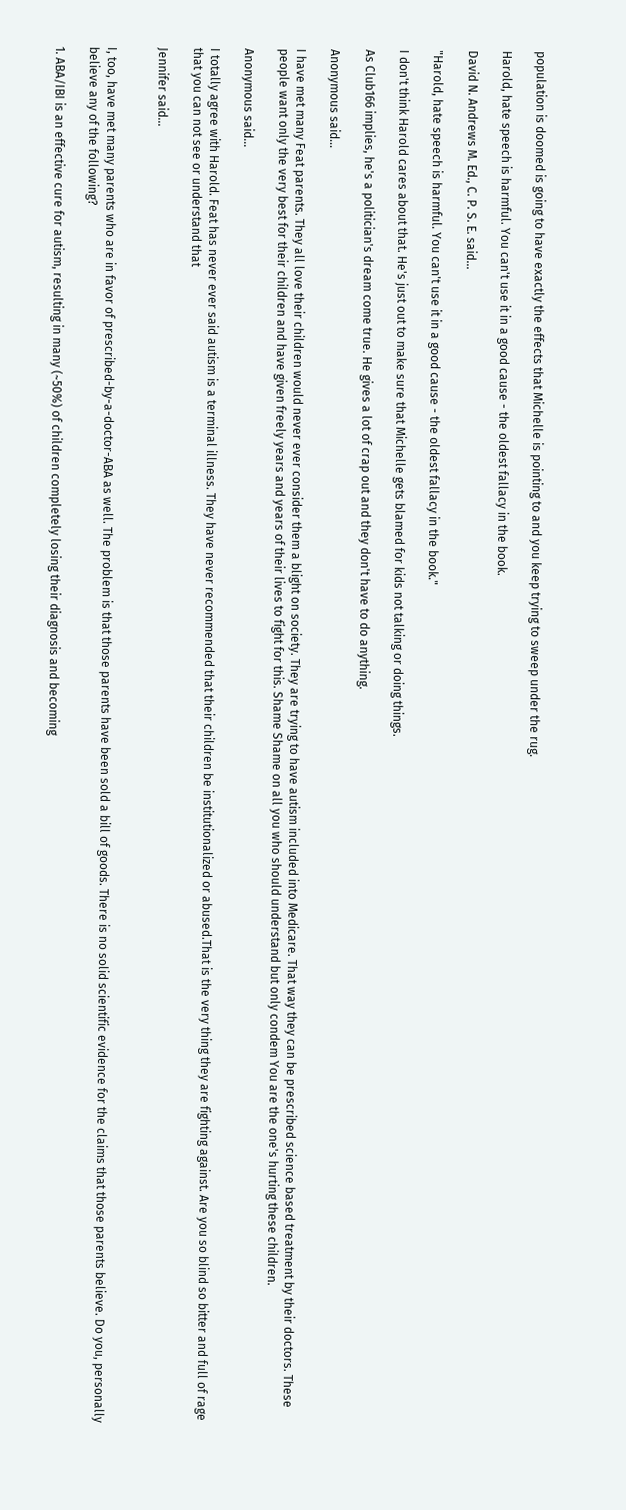population is doomed is going to have exactly the effects that Michelle is pointing to and you keep trying to sweep under the rug.

Harold, hate speech is harmful. You can't use it in a good cause - the oldest fallacy in the book.

David N. Andrews M. Ed., C. P. S. E. said...

"Harold, hate speech is harmful. You can't use it in a good cause - the oldest fallacy in the book."

I don't think Harold cares about that. He's just out to make sure that Michelle gets blamed for kids not talking or doing things.

As Club166 implies, he's a politician's dream come true. He gives a lot of crap out and they don't have to do anything.

Anonymous said...

I have met many Feat parents. They all love their children would never ever consider them a blight on society. They are trying to have autism included into Medicare. That way they can be prescribed science based treatment by their doctors. These people want only the very best for their children and have given freely years and years of their lives to fight for this. Shame Shame on all you who should understand but only condem You are the one's hurting these children.

Anonymous said...

I totally agree with Harold. Feat has never ever said autism is a terminal illness. They have never recommended that their children be institutionalized or abused.That is the very thing they are fighting against. Are you so blind so bitter and full of rage that you can not see or understand that

Jennifer said...


I, too, have met many parents who are in favor of prescribed-by-a-doctor-ABA as well. The problem is that those parents have been sold a bill of goods. There is no solid scientific evidence for the claims that those parents believe. Do you, personally believe any of the following?

1. ABA/IBI is an effective cure for autism, resulting in many (~50%) of children completely losing their diagnosis and becoming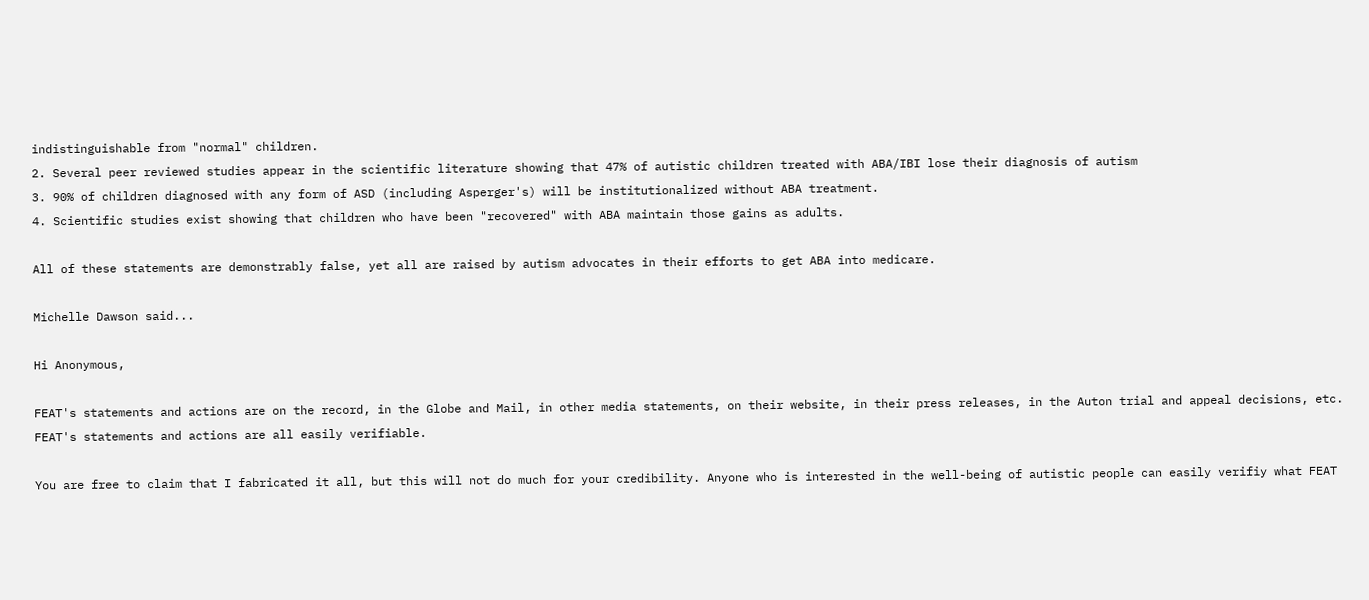indistinguishable from "normal" children.
2. Several peer reviewed studies appear in the scientific literature showing that 47% of autistic children treated with ABA/IBI lose their diagnosis of autism
3. 90% of children diagnosed with any form of ASD (including Asperger's) will be institutionalized without ABA treatment.
4. Scientific studies exist showing that children who have been "recovered" with ABA maintain those gains as adults.

All of these statements are demonstrably false, yet all are raised by autism advocates in their efforts to get ABA into medicare.

Michelle Dawson said...

Hi Anonymous,

FEAT's statements and actions are on the record, in the Globe and Mail, in other media statements, on their website, in their press releases, in the Auton trial and appeal decisions, etc. FEAT's statements and actions are all easily verifiable.

You are free to claim that I fabricated it all, but this will not do much for your credibility. Anyone who is interested in the well-being of autistic people can easily verifiy what FEAT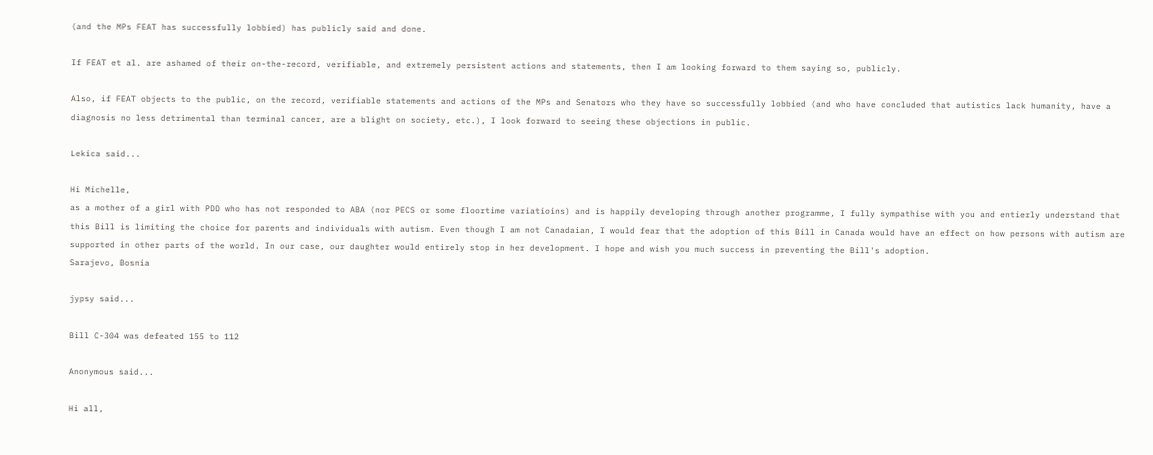(and the MPs FEAT has successfully lobbied) has publicly said and done.

If FEAT et al. are ashamed of their on-the-record, verifiable, and extremely persistent actions and statements, then I am looking forward to them saying so, publicly.

Also, if FEAT objects to the public, on the record, verifiable statements and actions of the MPs and Senators who they have so successfully lobbied (and who have concluded that autistics lack humanity, have a diagnosis no less detrimental than terminal cancer, are a blight on society, etc.), I look forward to seeing these objections in public.

Lekica said...

Hi Michelle,
as a mother of a girl with PDD who has not responded to ABA (nor PECS or some floortime variatioins) and is happily developing through another programme, I fully sympathise with you and entierly understand that this Bill is limiting the choice for parents and individuals with autism. Even though I am not Canadaian, I would fear that the adoption of this Bill in Canada would have an effect on how persons with autism are supported in other parts of the world. In our case, our daughter would entirely stop in her development. I hope and wish you much success in preventing the Bill's adoption.
Sarajevo, Bosnia

jypsy said...

Bill C-304 was defeated 155 to 112

Anonymous said...

Hi all,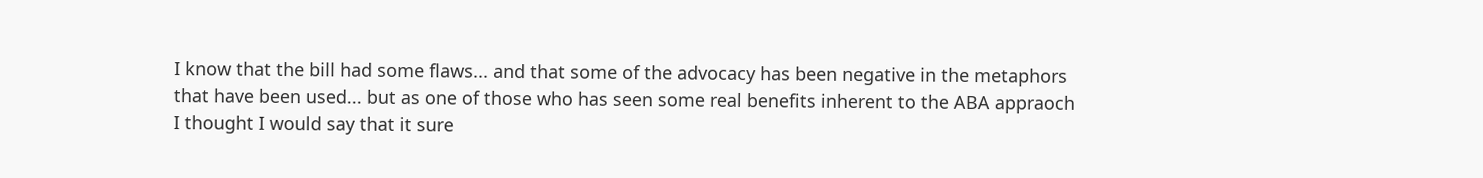I know that the bill had some flaws... and that some of the advocacy has been negative in the metaphors that have been used... but as one of those who has seen some real benefits inherent to the ABA appraoch I thought I would say that it sure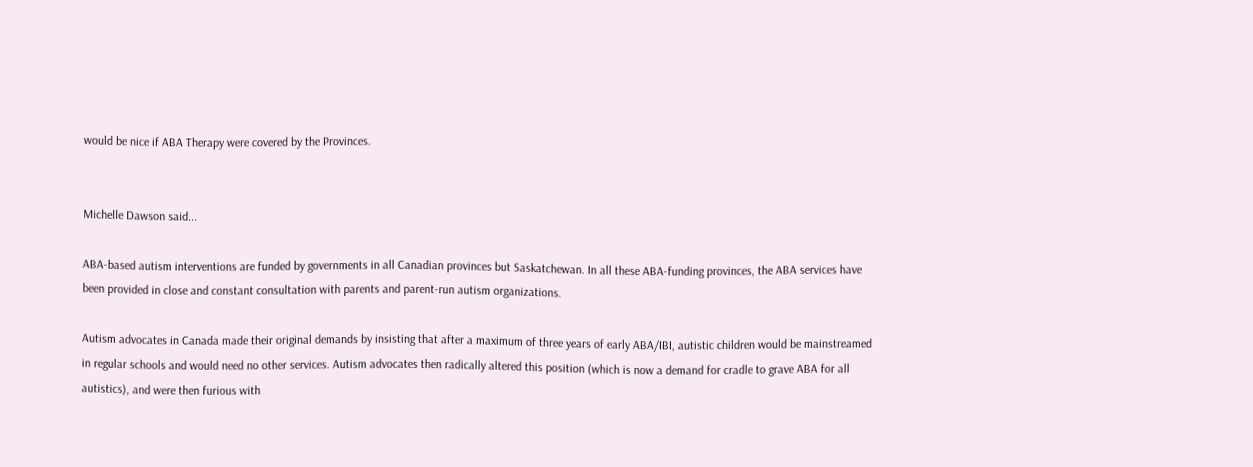would be nice if ABA Therapy were covered by the Provinces.


Michelle Dawson said...

ABA-based autism interventions are funded by governments in all Canadian provinces but Saskatchewan. In all these ABA-funding provinces, the ABA services have been provided in close and constant consultation with parents and parent-run autism organizations.

Autism advocates in Canada made their original demands by insisting that after a maximum of three years of early ABA/IBI, autistic children would be mainstreamed in regular schools and would need no other services. Autism advocates then radically altered this position (which is now a demand for cradle to grave ABA for all autistics), and were then furious with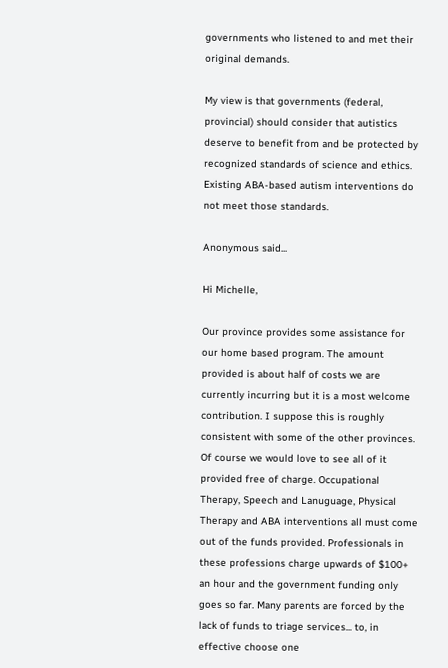governments who listened to and met their original demands.

My view is that governments (federal, provincial) should consider that autistics deserve to benefit from and be protected by recognized standards of science and ethics. Existing ABA-based autism interventions do not meet those standards.

Anonymous said...

Hi Michelle,

Our province provides some assistance for our home based program. The amount provided is about half of costs we are currently incurring but it is a most welcome contribution. I suppose this is roughly consistent with some of the other provinces. Of course we would love to see all of it provided free of charge. Occupational Therapy, Speech and Lanuguage, Physical Therapy and ABA interventions all must come out of the funds provided. Professionals in these professions charge upwards of $100+ an hour and the government funding only goes so far. Many parents are forced by the lack of funds to triage services... to, in effective choose one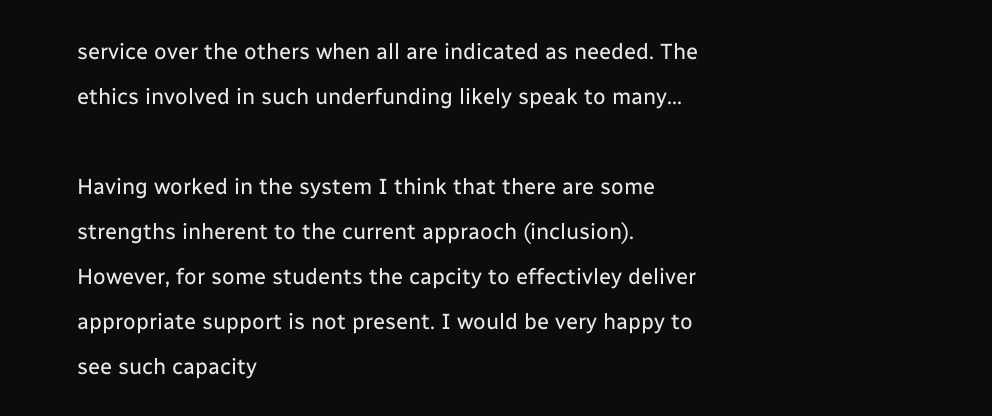service over the others when all are indicated as needed. The ethics involved in such underfunding likely speak to many...

Having worked in the system I think that there are some strengths inherent to the current appraoch (inclusion). However, for some students the capcity to effectivley deliver appropriate support is not present. I would be very happy to see such capacity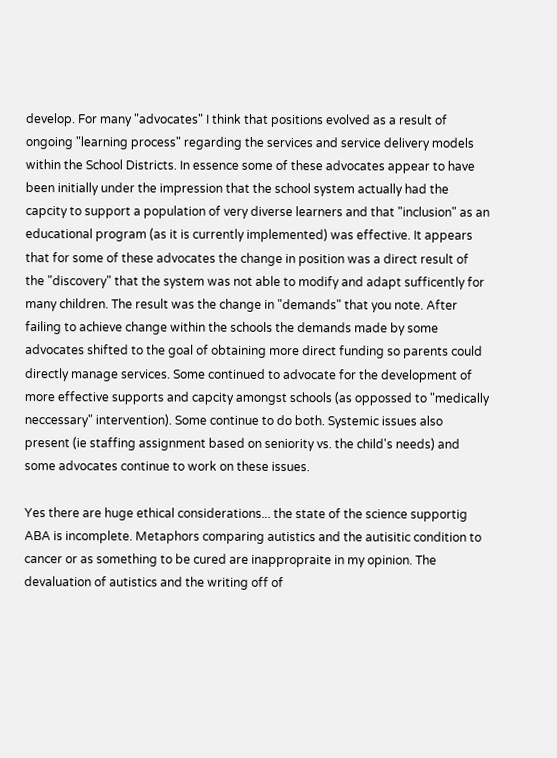develop. For many "advocates" I think that positions evolved as a result of ongoing "learning process" regarding the services and service delivery models within the School Districts. In essence some of these advocates appear to have been initially under the impression that the school system actually had the capcity to support a population of very diverse learners and that "inclusion" as an educational program (as it is currently implemented) was effective. It appears that for some of these advocates the change in position was a direct result of the "discovery" that the system was not able to modify and adapt sufficently for many children. The result was the change in "demands" that you note. After failing to achieve change within the schools the demands made by some advocates shifted to the goal of obtaining more direct funding so parents could directly manage services. Some continued to advocate for the development of more effective supports and capcity amongst schools (as oppossed to "medically neccessary" intervention). Some continue to do both. Systemic issues also present (ie staffing assignment based on seniority vs. the child's needs) and some advocates continue to work on these issues.

Yes there are huge ethical considerations... the state of the science supportig ABA is incomplete. Metaphors comparing autistics and the autisitic condition to cancer or as something to be cured are inappropraite in my opinion. The devaluation of autistics and the writing off of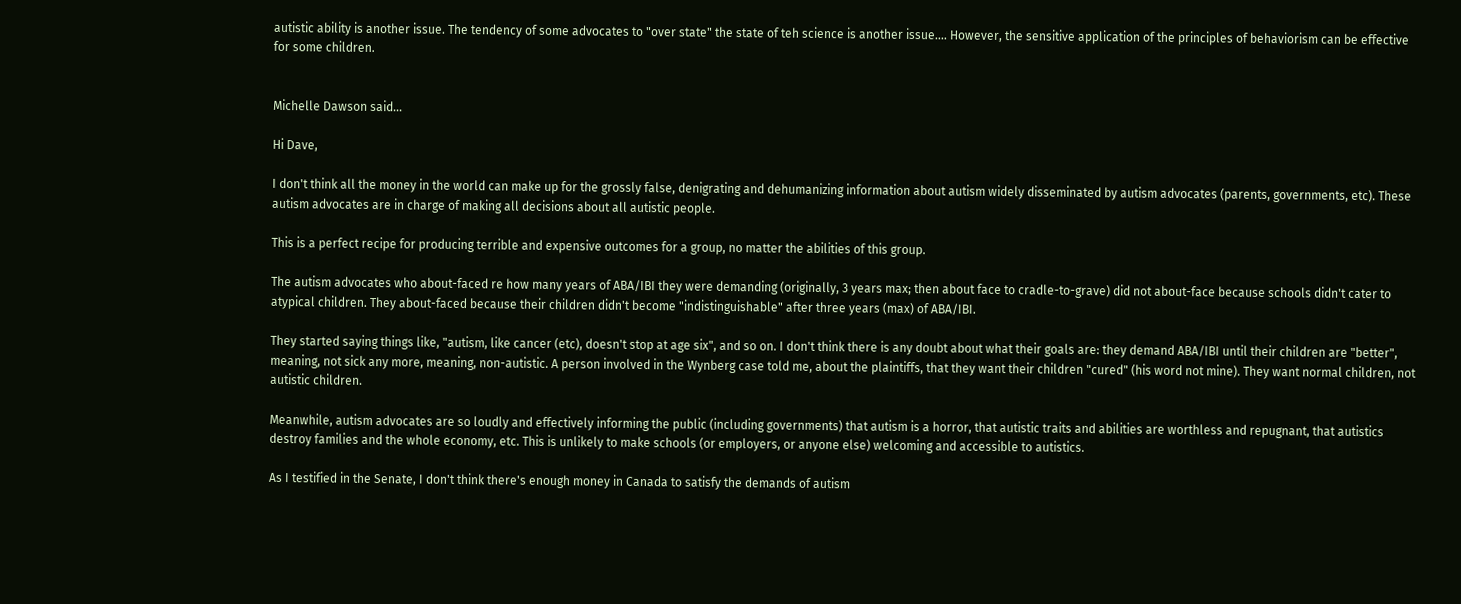autistic ability is another issue. The tendency of some advocates to "over state" the state of teh science is another issue.... However, the sensitive application of the principles of behaviorism can be effective for some children.


Michelle Dawson said...

Hi Dave,

I don't think all the money in the world can make up for the grossly false, denigrating and dehumanizing information about autism widely disseminated by autism advocates (parents, governments, etc). These autism advocates are in charge of making all decisions about all autistic people.

This is a perfect recipe for producing terrible and expensive outcomes for a group, no matter the abilities of this group.

The autism advocates who about-faced re how many years of ABA/IBI they were demanding (originally, 3 years max; then about face to cradle-to-grave) did not about-face because schools didn't cater to atypical children. They about-faced because their children didn't become "indistinguishable" after three years (max) of ABA/IBI.

They started saying things like, "autism, like cancer (etc), doesn't stop at age six", and so on. I don't think there is any doubt about what their goals are: they demand ABA/IBI until their children are "better", meaning, not sick any more, meaning, non-autistic. A person involved in the Wynberg case told me, about the plaintiffs, that they want their children "cured" (his word not mine). They want normal children, not autistic children.

Meanwhile, autism advocates are so loudly and effectively informing the public (including governments) that autism is a horror, that autistic traits and abilities are worthless and repugnant, that autistics destroy families and the whole economy, etc. This is unlikely to make schools (or employers, or anyone else) welcoming and accessible to autistics.

As I testified in the Senate, I don't think there's enough money in Canada to satisfy the demands of autism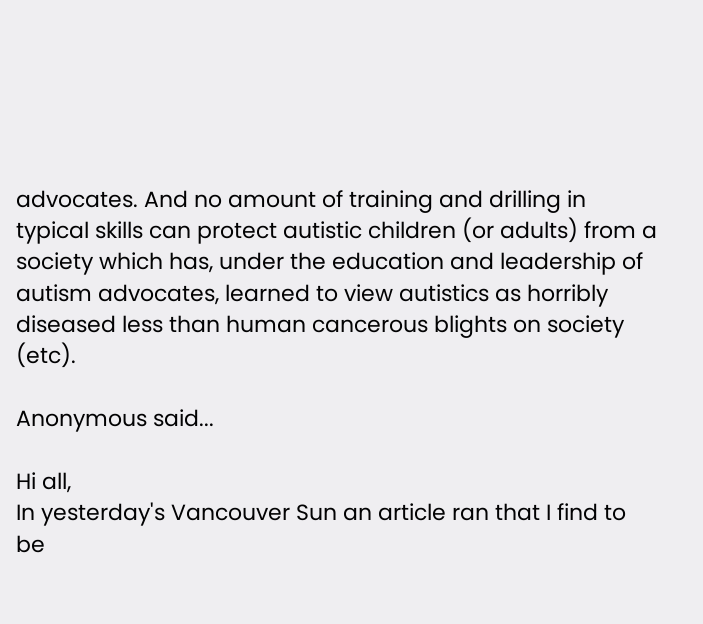advocates. And no amount of training and drilling in typical skills can protect autistic children (or adults) from a society which has, under the education and leadership of autism advocates, learned to view autistics as horribly diseased less than human cancerous blights on society (etc).

Anonymous said...

Hi all,
In yesterday's Vancouver Sun an article ran that I find to be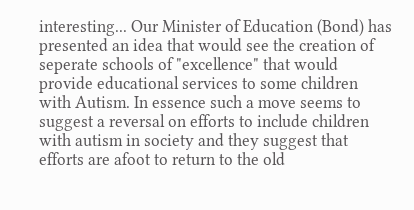interesting... Our Minister of Education (Bond) has presented an idea that would see the creation of seperate schools of "excellence" that would provide educational services to some children with Autism. In essence such a move seems to suggest a reversal on efforts to include children with autism in society and they suggest that efforts are afoot to return to the old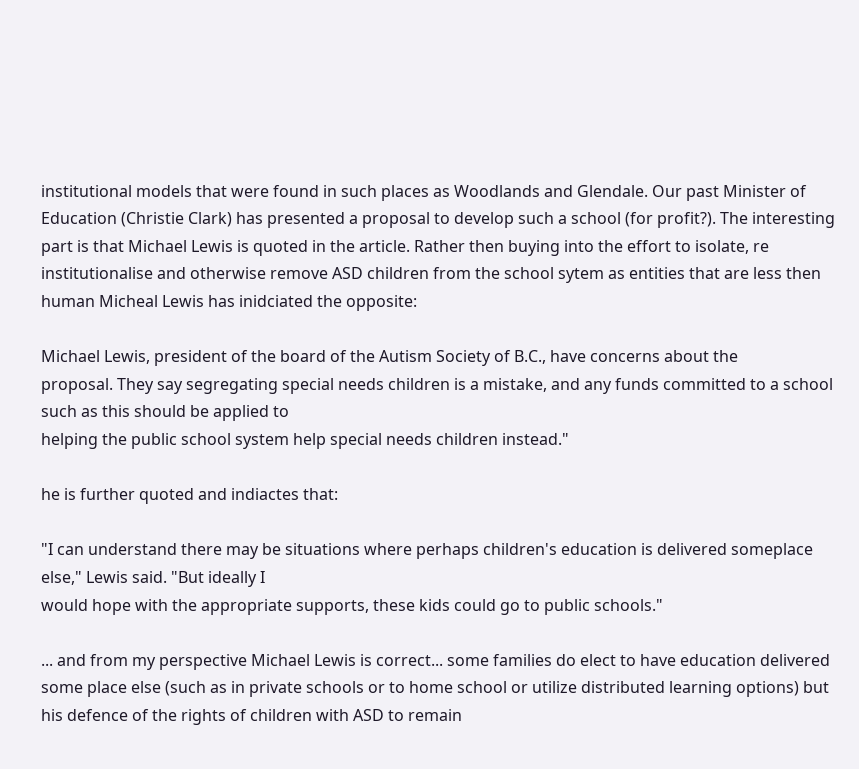institutional models that were found in such places as Woodlands and Glendale. Our past Minister of Education (Christie Clark) has presented a proposal to develop such a school (for profit?). The interesting part is that Michael Lewis is quoted in the article. Rather then buying into the effort to isolate, re institutionalise and otherwise remove ASD children from the school sytem as entities that are less then human Micheal Lewis has inidciated the opposite:

Michael Lewis, president of the board of the Autism Society of B.C., have concerns about the
proposal. They say segregating special needs children is a mistake, and any funds committed to a school such as this should be applied to
helping the public school system help special needs children instead."

he is further quoted and indiactes that:

"I can understand there may be situations where perhaps children's education is delivered someplace else," Lewis said. "But ideally I
would hope with the appropriate supports, these kids could go to public schools."

... and from my perspective Michael Lewis is correct... some families do elect to have education delivered some place else (such as in private schools or to home school or utilize distributed learning options) but his defence of the rights of children with ASD to remain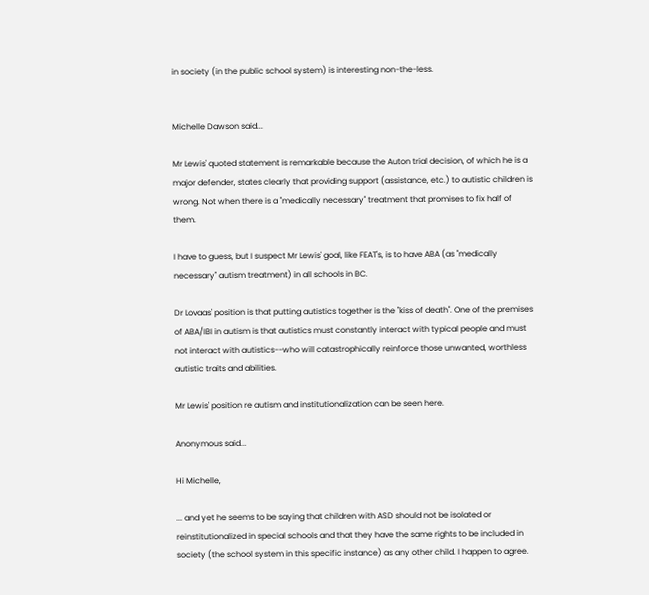in society (in the public school system) is interesting non-the-less.


Michelle Dawson said...

Mr Lewis' quoted statement is remarkable because the Auton trial decision, of which he is a major defender, states clearly that providing support (assistance, etc.) to autistic children is wrong. Not when there is a "medically necessary" treatment that promises to fix half of them.

I have to guess, but I suspect Mr Lewis' goal, like FEAT's, is to have ABA (as "medically necessary" autism treatment) in all schools in BC.

Dr Lovaas' position is that putting autistics together is the "kiss of death". One of the premises of ABA/IBI in autism is that autistics must constantly interact with typical people and must not interact with autistics--who will catastrophically reinforce those unwanted, worthless autistic traits and abilities.

Mr Lewis' position re autism and institutionalization can be seen here.

Anonymous said...

Hi Michelle,

... and yet he seems to be saying that children with ASD should not be isolated or reinstitutionalized in special schools and that they have the same rights to be included in society (the school system in this specific instance) as any other child. I happen to agree.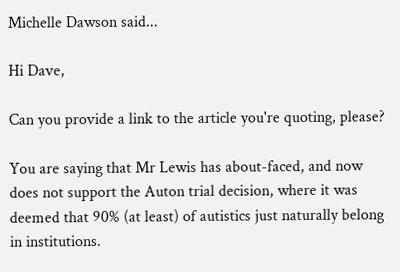Michelle Dawson said...

Hi Dave,

Can you provide a link to the article you're quoting, please?

You are saying that Mr Lewis has about-faced, and now does not support the Auton trial decision, where it was deemed that 90% (at least) of autistics just naturally belong in institutions.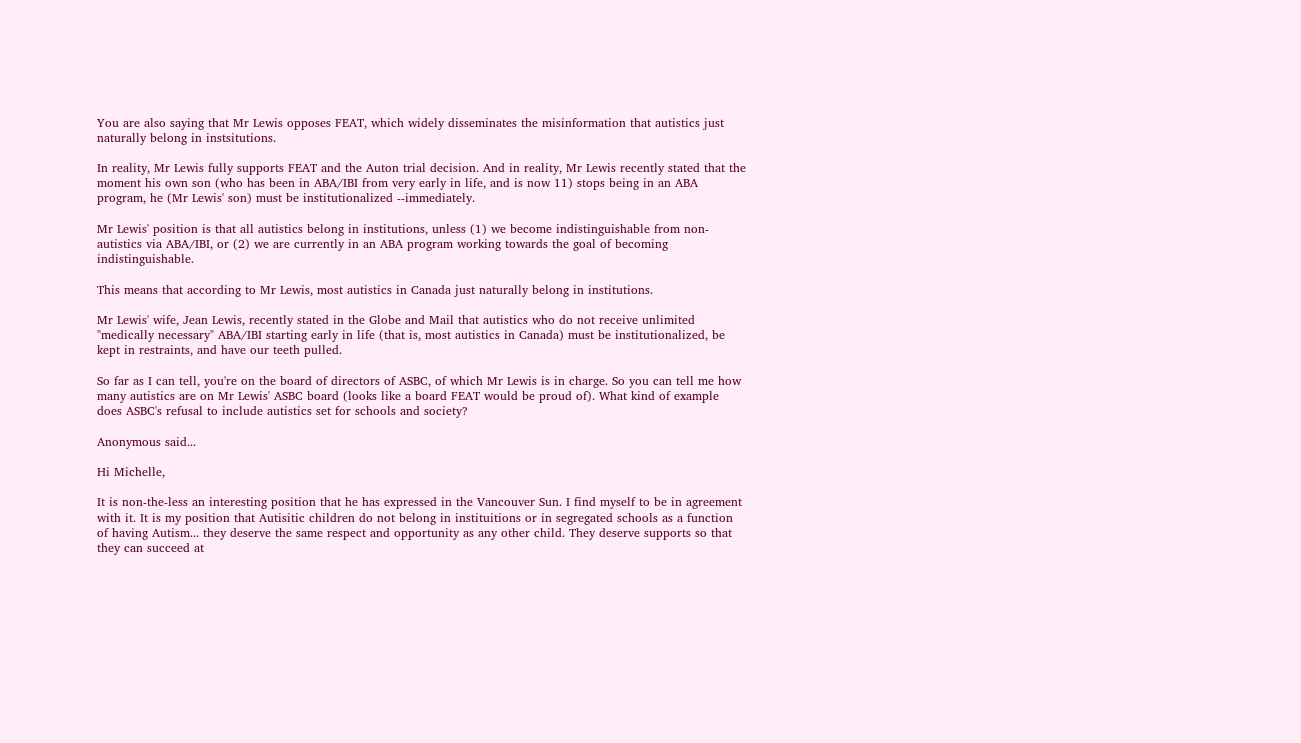You are also saying that Mr Lewis opposes FEAT, which widely disseminates the misinformation that autistics just naturally belong in instsitutions.

In reality, Mr Lewis fully supports FEAT and the Auton trial decision. And in reality, Mr Lewis recently stated that the moment his own son (who has been in ABA/IBI from very early in life, and is now 11) stops being in an ABA program, he (Mr Lewis' son) must be institutionalized --immediately.

Mr Lewis' position is that all autistics belong in institutions, unless (1) we become indistinguishable from non-autistics via ABA/IBI, or (2) we are currently in an ABA program working towards the goal of becoming indistinguishable.

This means that according to Mr Lewis, most autistics in Canada just naturally belong in institutions.

Mr Lewis' wife, Jean Lewis, recently stated in the Globe and Mail that autistics who do not receive unlimited "medically necessary" ABA/IBI starting early in life (that is, most autistics in Canada) must be institutionalized, be kept in restraints, and have our teeth pulled.

So far as I can tell, you're on the board of directors of ASBC, of which Mr Lewis is in charge. So you can tell me how many autistics are on Mr Lewis' ASBC board (looks like a board FEAT would be proud of). What kind of example does ASBC's refusal to include autistics set for schools and society?

Anonymous said...

Hi Michelle,

It is non-the-less an interesting position that he has expressed in the Vancouver Sun. I find myself to be in agreement with it. It is my position that Autisitic children do not belong in instituitions or in segregated schools as a function of having Autism... they deserve the same respect and opportunity as any other child. They deserve supports so that they can succeed at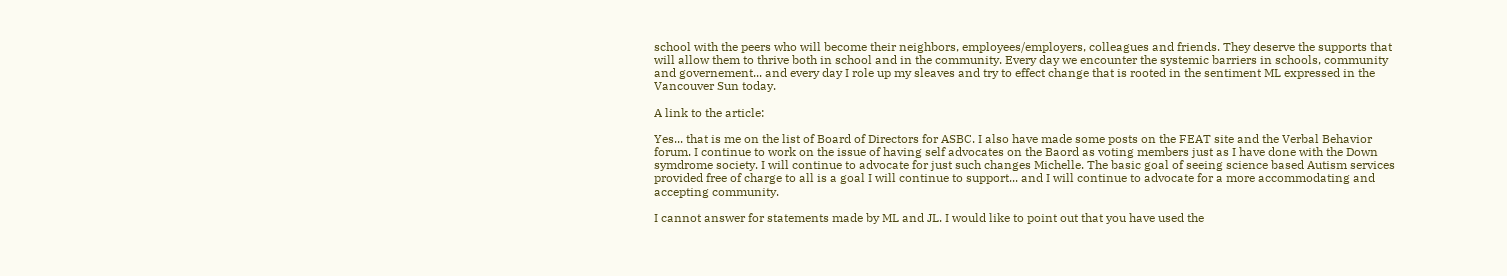school with the peers who will become their neighbors, employees/employers, colleagues and friends. They deserve the supports that will allow them to thrive both in school and in the community. Every day we encounter the systemic barriers in schools, community and governement... and every day I role up my sleaves and try to effect change that is rooted in the sentiment ML expressed in the Vancouver Sun today.

A link to the article:

Yes... that is me on the list of Board of Directors for ASBC. I also have made some posts on the FEAT site and the Verbal Behavior forum. I continue to work on the issue of having self advocates on the Baord as voting members just as I have done with the Down symdrome society. I will continue to advocate for just such changes Michelle. The basic goal of seeing science based Autism services provided free of charge to all is a goal I will continue to support... and I will continue to advocate for a more accommodating and accepting community.

I cannot answer for statements made by ML and JL. I would like to point out that you have used the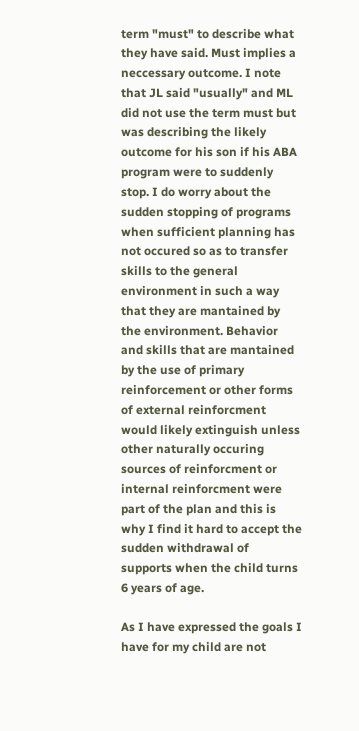term "must" to describe what they have said. Must implies a neccessary outcome. I note that JL said "usually" and ML did not use the term must but was describing the likely outcome for his son if his ABA program were to suddenly stop. I do worry about the sudden stopping of programs when sufficient planning has not occured so as to transfer skills to the general environment in such a way that they are mantained by the environment. Behavior and skills that are mantained by the use of primary reinforcement or other forms of external reinforcment would likely extinguish unless other naturally occuring sources of reinforcment or internal reinforcment were part of the plan and this is why I find it hard to accept the sudden withdrawal of supports when the child turns 6 years of age.

As I have expressed the goals I have for my child are not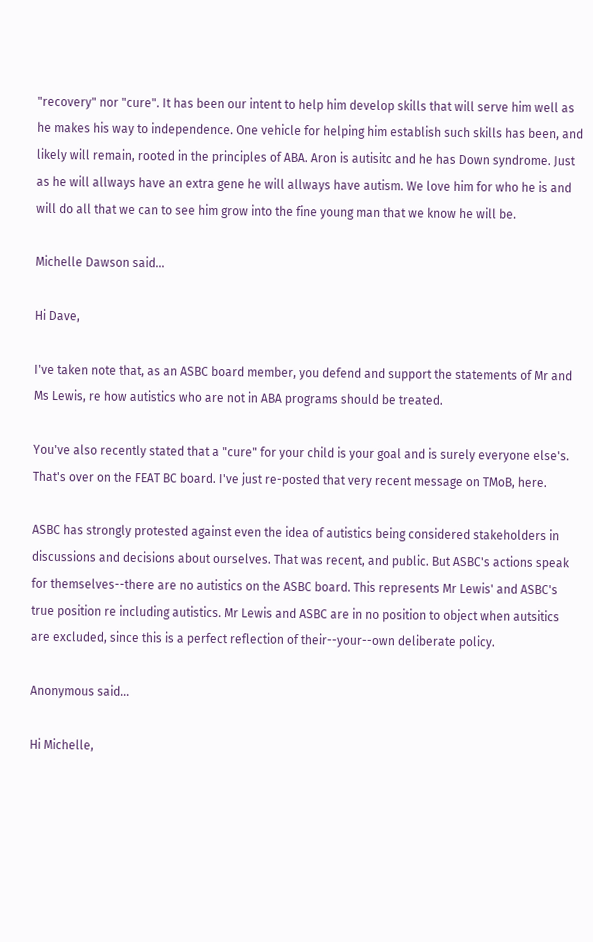"recovery" nor "cure". It has been our intent to help him develop skills that will serve him well as he makes his way to independence. One vehicle for helping him establish such skills has been, and likely will remain, rooted in the principles of ABA. Aron is autisitc and he has Down syndrome. Just as he will allways have an extra gene he will allways have autism. We love him for who he is and will do all that we can to see him grow into the fine young man that we know he will be.

Michelle Dawson said...

Hi Dave,

I've taken note that, as an ASBC board member, you defend and support the statements of Mr and Ms Lewis, re how autistics who are not in ABA programs should be treated.

You've also recently stated that a "cure" for your child is your goal and is surely everyone else's. That's over on the FEAT BC board. I've just re-posted that very recent message on TMoB, here.

ASBC has strongly protested against even the idea of autistics being considered stakeholders in discussions and decisions about ourselves. That was recent, and public. But ASBC's actions speak for themselves--there are no autistics on the ASBC board. This represents Mr Lewis' and ASBC's true position re including autistics. Mr Lewis and ASBC are in no position to object when autsitics are excluded, since this is a perfect reflection of their--your--own deliberate policy.

Anonymous said...

Hi Michelle,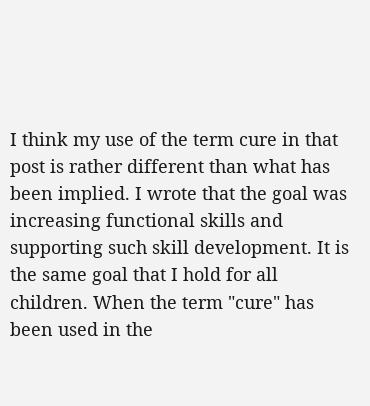I think my use of the term cure in that post is rather different than what has been implied. I wrote that the goal was increasing functional skills and supporting such skill development. It is the same goal that I hold for all children. When the term "cure" has been used in the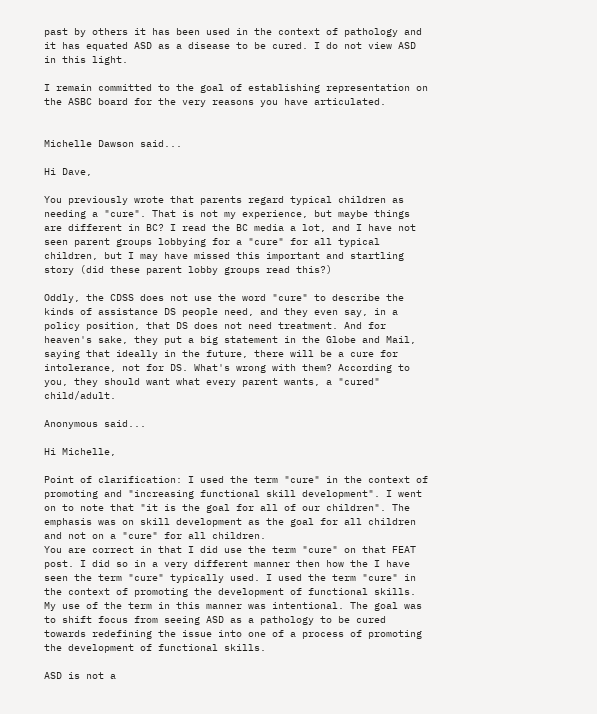past by others it has been used in the context of pathology and it has equated ASD as a disease to be cured. I do not view ASD in this light.

I remain committed to the goal of establishing representation on the ASBC board for the very reasons you have articulated.


Michelle Dawson said...

Hi Dave,

You previously wrote that parents regard typical children as needing a "cure". That is not my experience, but maybe things are different in BC? I read the BC media a lot, and I have not seen parent groups lobbying for a "cure" for all typical children, but I may have missed this important and startling story (did these parent lobby groups read this?)

Oddly, the CDSS does not use the word "cure" to describe the kinds of assistance DS people need, and they even say, in a policy position, that DS does not need treatment. And for heaven's sake, they put a big statement in the Globe and Mail, saying that ideally in the future, there will be a cure for intolerance, not for DS. What's wrong with them? According to you, they should want what every parent wants, a "cured" child/adult.

Anonymous said...

Hi Michelle,

Point of clarification: I used the term "cure" in the context of promoting and "increasing functional skill development". I went on to note that "it is the goal for all of our children". The emphasis was on skill development as the goal for all children and not on a "cure" for all children.
You are correct in that I did use the term "cure" on that FEAT post. I did so in a very different manner then how the I have seen the term "cure" typically used. I used the term "cure" in the context of promoting the development of functional skills. My use of the term in this manner was intentional. The goal was to shift focus from seeing ASD as a pathology to be cured towards redefining the issue into one of a process of promoting the development of functional skills.

ASD is not a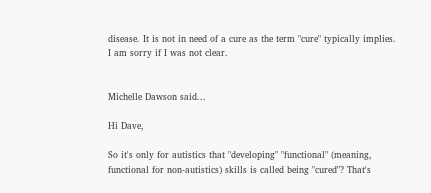disease. It is not in need of a cure as the term "cure" typically implies. I am sorry if I was not clear.


Michelle Dawson said...

Hi Dave,

So it's only for autistics that "developing" "functional" (meaning, functional for non-autistics) skills is called being "cured"? That's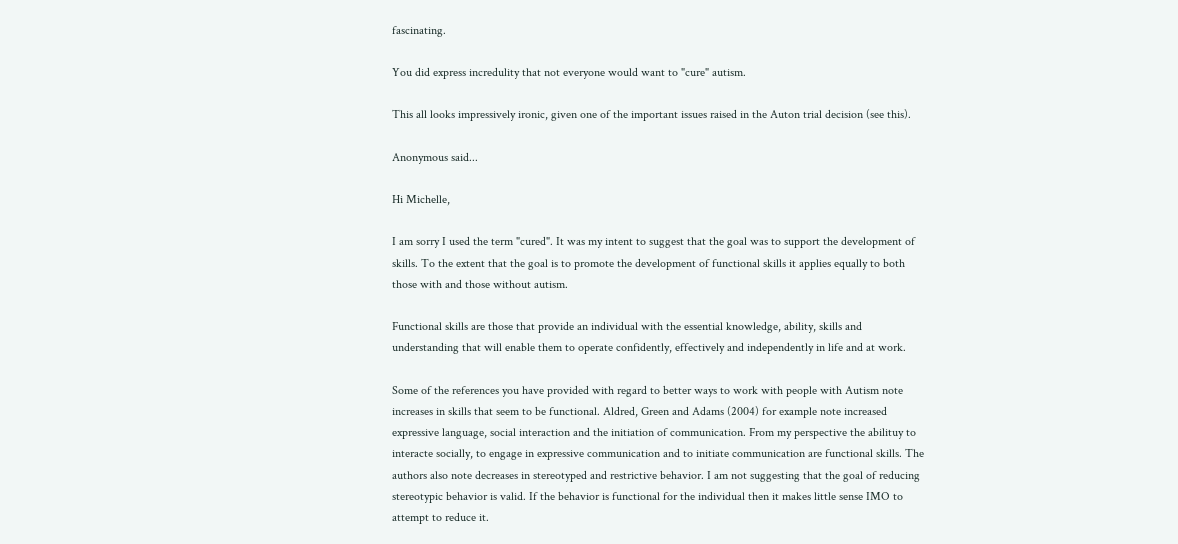fascinating.

You did express incredulity that not everyone would want to "cure" autism.

This all looks impressively ironic, given one of the important issues raised in the Auton trial decision (see this).

Anonymous said...

Hi Michelle,

I am sorry I used the term "cured". It was my intent to suggest that the goal was to support the development of skills. To the extent that the goal is to promote the development of functional skills it applies equally to both those with and those without autism.

Functional skills are those that provide an individual with the essential knowledge, ability, skills and understanding that will enable them to operate confidently, effectively and independently in life and at work.

Some of the references you have provided with regard to better ways to work with people with Autism note increases in skills that seem to be functional. Aldred, Green and Adams (2004) for example note increased expressive language, social interaction and the initiation of communication. From my perspective the abilituy to interacte socially, to engage in expressive communication and to initiate communication are functional skills. The authors also note decreases in stereotyped and restrictive behavior. I am not suggesting that the goal of reducing stereotypic behavior is valid. If the behavior is functional for the individual then it makes little sense IMO to attempt to reduce it.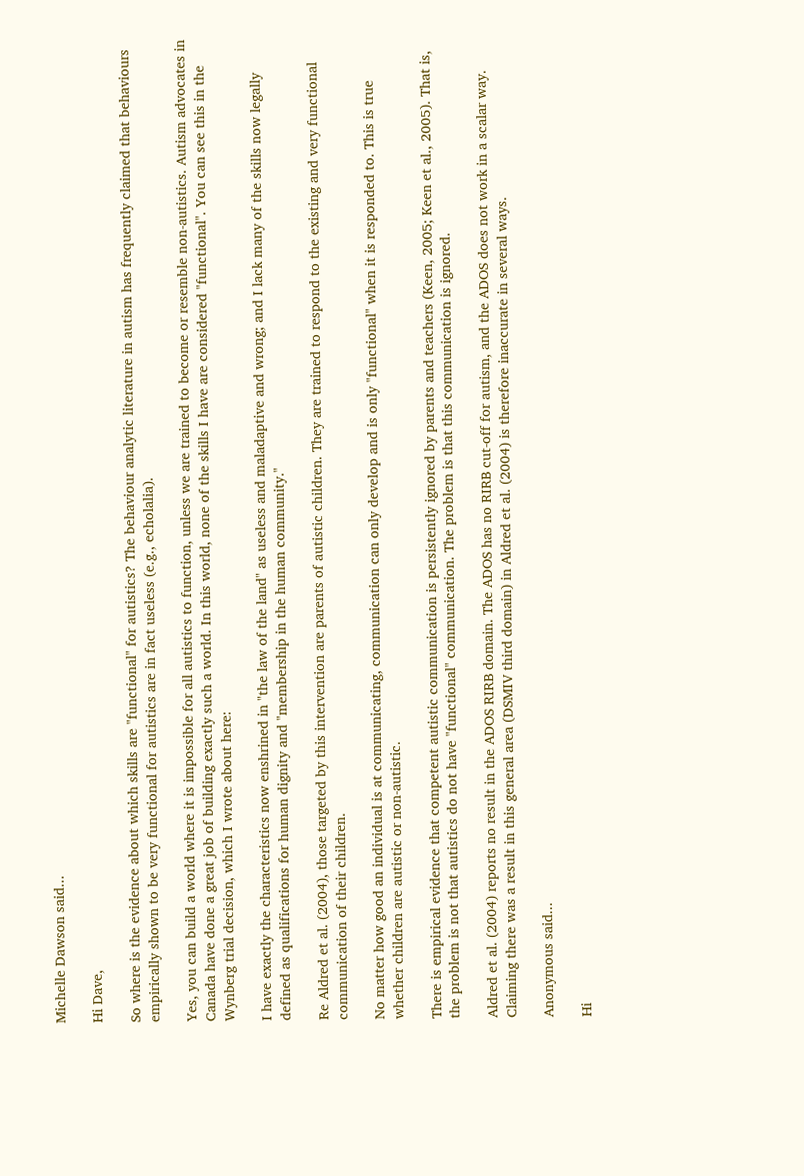Michelle Dawson said...

Hi Dave,

So where is the evidence about which skills are "functional" for autistics? The behaviour analytic literature in autism has frequently claimed that behaviours empirically shown to be very functional for autistics are in fact useless (e.g., echolalia).

Yes, you can build a world where it is impossible for all autistics to function, unless we are trained to become or resemble non-autistics. Autism advocates in Canada have done a great job of building exactly such a world. In this world, none of the skills I have are considered "functional". You can see this in the Wynberg trial decision, which I wrote about here:

I have exactly the characteristics now enshrined in "the law of the land" as useless and maladaptive and wrong; and I lack many of the skills now legally defined as qualifications for human dignity and "membership in the human community."

Re Aldred et al. (2004), those targeted by this intervention are parents of autistic children. They are trained to respond to the existing and very functional communication of their children.

No matter how good an individual is at communicating, communication can only develop and is only "functional" when it is responded to. This is true whether children are autistic or non-autistic.

There is empirical evidence that competent autistic communication is persistently ignored by parents and teachers (Keen, 2005; Keen et al., 2005). That is, the problem is not that autistics do not have "functional" communication. The problem is that this communication is ignored.

Aldred et al. (2004) reports no result in the ADOS RIRB domain. The ADOS has no RIRB cut-off for autism, and the ADOS does not work in a scalar way. Claiming there was a result in this general area (DSMIV third domain) in Aldred et al. (2004) is therefore inaccurate in several ways.

Anonymous said...

Hi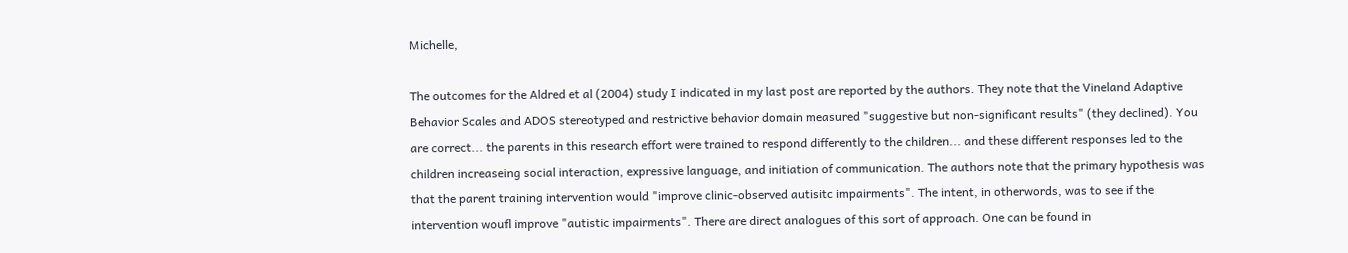Michelle,

The outcomes for the Aldred et al (2004) study I indicated in my last post are reported by the authors. They note that the Vineland Adaptive Behavior Scales and ADOS stereotyped and restrictive behavior domain measured "suggestive but non-significant results" (they declined). You are correct... the parents in this research effort were trained to respond differently to the children... and these different responses led to the children increaseing social interaction, expressive language, and initiation of communication. The authors note that the primary hypothesis was that the parent training intervention would "improve clinic-observed autisitc impairments". The intent, in otherwords, was to see if the intervention woufl improve "autistic impairments". There are direct analogues of this sort of approach. One can be found in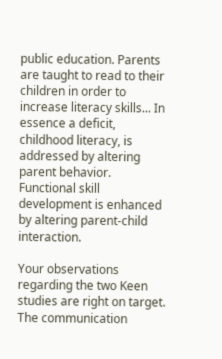public education. Parents are taught to read to their children in order to increase literacy skills... In essence a deficit, childhood literacy, is addressed by altering parent behavior. Functional skill development is enhanced by altering parent-child interaction.

Your observations regarding the two Keen studies are right on target. The communication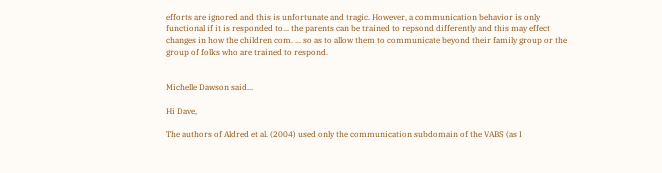efforts are ignored and this is unfortunate and tragic. However, a communication behavior is only functional if it is responded to... the parents can be trained to repsond differently and this may effect changes in how the children com. ... so as to allow them to communicate beyond their family group or the group of folks who are trained to respond.


Michelle Dawson said...

Hi Dave,

The authors of Aldred et al. (2004) used only the communication subdomain of the VABS (as I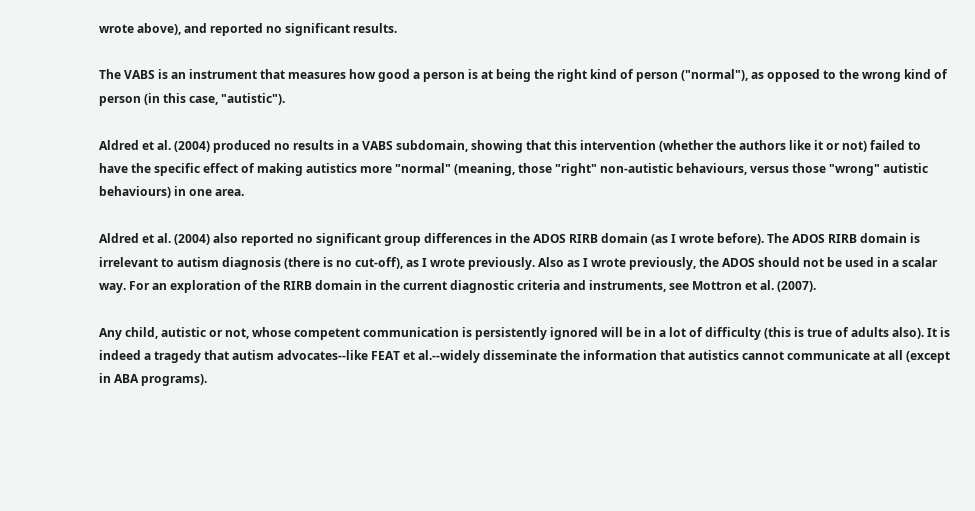wrote above), and reported no significant results.

The VABS is an instrument that measures how good a person is at being the right kind of person ("normal"), as opposed to the wrong kind of person (in this case, "autistic").

Aldred et al. (2004) produced no results in a VABS subdomain, showing that this intervention (whether the authors like it or not) failed to have the specific effect of making autistics more "normal" (meaning, those "right" non-autistic behaviours, versus those "wrong" autistic behaviours) in one area.

Aldred et al. (2004) also reported no significant group differences in the ADOS RIRB domain (as I wrote before). The ADOS RIRB domain is irrelevant to autism diagnosis (there is no cut-off), as I wrote previously. Also as I wrote previously, the ADOS should not be used in a scalar way. For an exploration of the RIRB domain in the current diagnostic criteria and instruments, see Mottron et al. (2007).

Any child, autistic or not, whose competent communication is persistently ignored will be in a lot of difficulty (this is true of adults also). It is indeed a tragedy that autism advocates--like FEAT et al.--widely disseminate the information that autistics cannot communicate at all (except in ABA programs).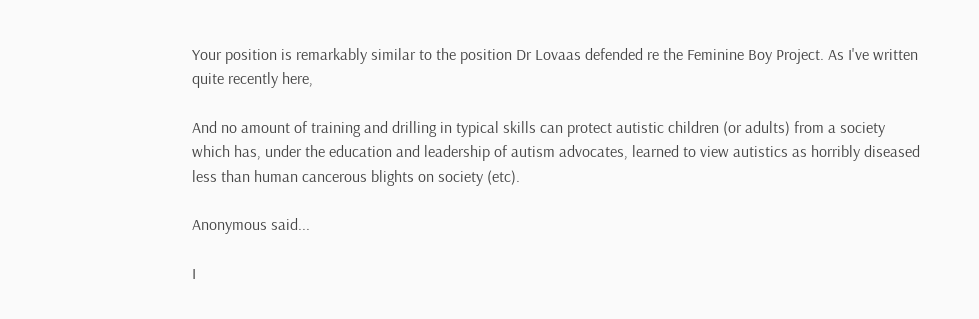Your position is remarkably similar to the position Dr Lovaas defended re the Feminine Boy Project. As I've written quite recently here,

And no amount of training and drilling in typical skills can protect autistic children (or adults) from a society which has, under the education and leadership of autism advocates, learned to view autistics as horribly diseased less than human cancerous blights on society (etc).

Anonymous said...

I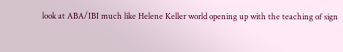look at ABA/IBI much like Helene Keller world opening up with the teaching of sign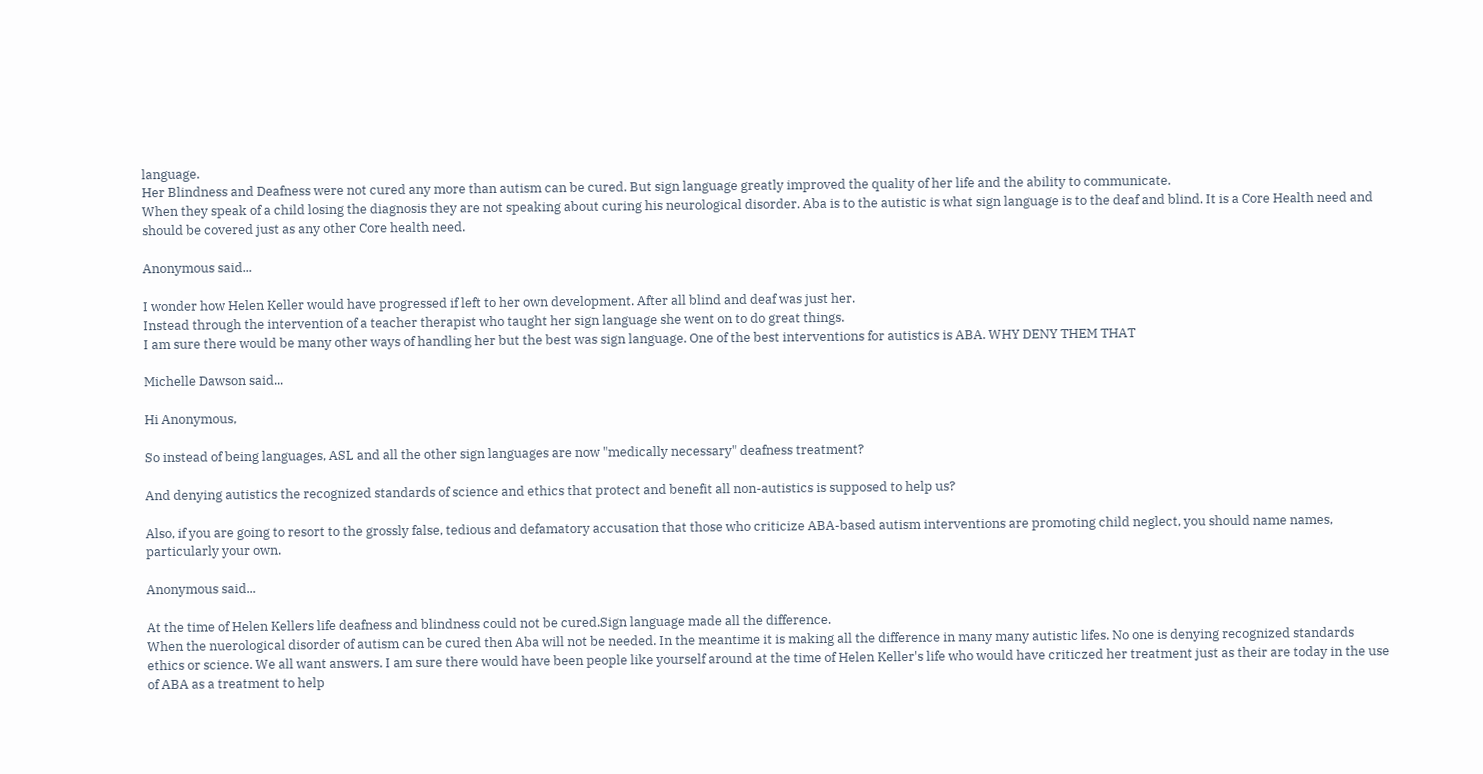language.
Her Blindness and Deafness were not cured any more than autism can be cured. But sign language greatly improved the quality of her life and the ability to communicate.
When they speak of a child losing the diagnosis they are not speaking about curing his neurological disorder. Aba is to the autistic is what sign language is to the deaf and blind. It is a Core Health need and should be covered just as any other Core health need.

Anonymous said...

I wonder how Helen Keller would have progressed if left to her own development. After all blind and deaf was just her.
Instead through the intervention of a teacher therapist who taught her sign language she went on to do great things.
I am sure there would be many other ways of handling her but the best was sign language. One of the best interventions for autistics is ABA. WHY DENY THEM THAT

Michelle Dawson said...

Hi Anonymous,

So instead of being languages, ASL and all the other sign languages are now "medically necessary" deafness treatment?

And denying autistics the recognized standards of science and ethics that protect and benefit all non-autistics is supposed to help us?

Also, if you are going to resort to the grossly false, tedious and defamatory accusation that those who criticize ABA-based autism interventions are promoting child neglect, you should name names, particularly your own.

Anonymous said...

At the time of Helen Kellers life deafness and blindness could not be cured.Sign language made all the difference.
When the nuerological disorder of autism can be cured then Aba will not be needed. In the meantime it is making all the difference in many many autistic lifes. No one is denying recognized standards ethics or science. We all want answers. I am sure there would have been people like yourself around at the time of Helen Keller's life who would have criticzed her treatment just as their are today in the use of ABA as a treatment to help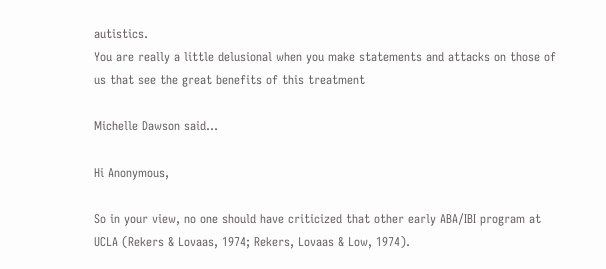autistics.
You are really a little delusional when you make statements and attacks on those of us that see the great benefits of this treatment

Michelle Dawson said...

Hi Anonymous,

So in your view, no one should have criticized that other early ABA/IBI program at UCLA (Rekers & Lovaas, 1974; Rekers, Lovaas & Low, 1974).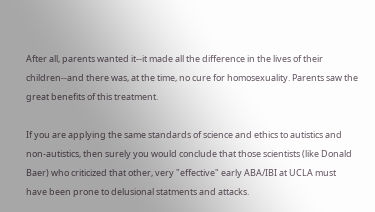After all, parents wanted it--it made all the difference in the lives of their children--and there was, at the time, no cure for homosexuality. Parents saw the great benefits of this treatment.

If you are applying the same standards of science and ethics to autistics and non-autistics, then surely you would conclude that those scientists (like Donald Baer) who criticized that other, very "effective" early ABA/IBI at UCLA must have been prone to delusional statments and attacks.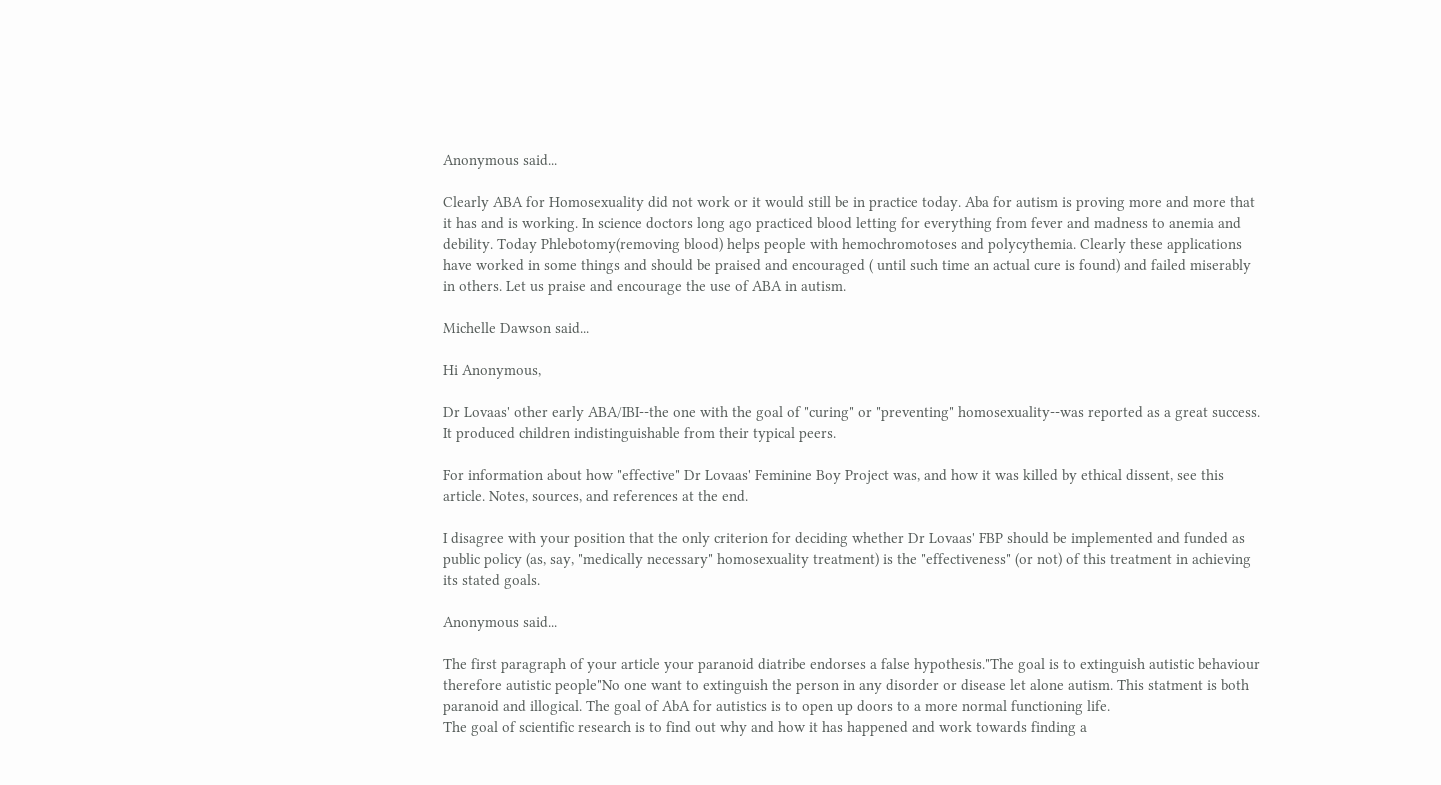Anonymous said...

Clearly ABA for Homosexuality did not work or it would still be in practice today. Aba for autism is proving more and more that it has and is working. In science doctors long ago practiced blood letting for everything from fever and madness to anemia and debility. Today Phlebotomy(removing blood) helps people with hemochromotoses and polycythemia. Clearly these applications have worked in some things and should be praised and encouraged ( until such time an actual cure is found) and failed miserably in others. Let us praise and encourage the use of ABA in autism.

Michelle Dawson said...

Hi Anonymous,

Dr Lovaas' other early ABA/IBI--the one with the goal of "curing" or "preventing" homosexuality--was reported as a great success. It produced children indistinguishable from their typical peers.

For information about how "effective" Dr Lovaas' Feminine Boy Project was, and how it was killed by ethical dissent, see this article. Notes, sources, and references at the end.

I disagree with your position that the only criterion for deciding whether Dr Lovaas' FBP should be implemented and funded as public policy (as, say, "medically necessary" homosexuality treatment) is the "effectiveness" (or not) of this treatment in achieving its stated goals.

Anonymous said...

The first paragraph of your article your paranoid diatribe endorses a false hypothesis."The goal is to extinguish autistic behaviour therefore autistic people"No one want to extinguish the person in any disorder or disease let alone autism. This statment is both paranoid and illogical. The goal of AbA for autistics is to open up doors to a more normal functioning life.
The goal of scientific research is to find out why and how it has happened and work towards finding a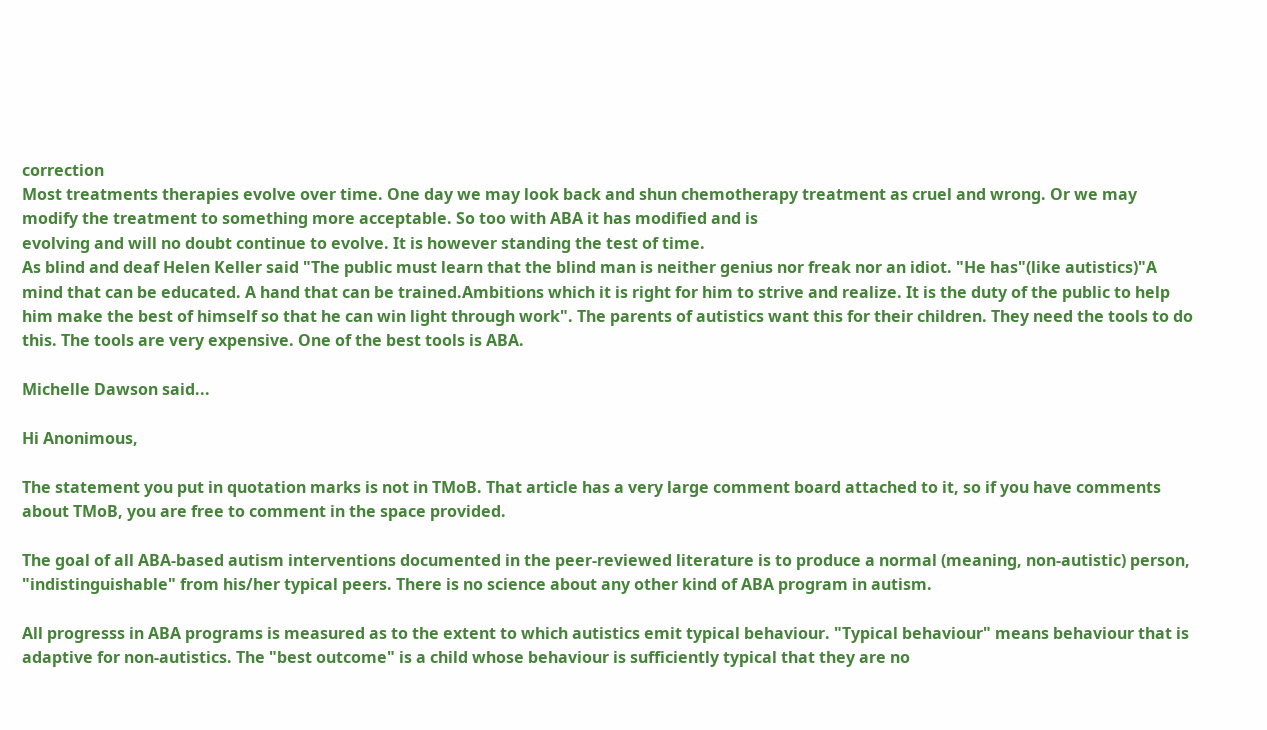correction
Most treatments therapies evolve over time. One day we may look back and shun chemotherapy treatment as cruel and wrong. Or we may modify the treatment to something more acceptable. So too with ABA it has modified and is
evolving and will no doubt continue to evolve. It is however standing the test of time.
As blind and deaf Helen Keller said "The public must learn that the blind man is neither genius nor freak nor an idiot. "He has"(like autistics)"A mind that can be educated. A hand that can be trained.Ambitions which it is right for him to strive and realize. It is the duty of the public to help him make the best of himself so that he can win light through work". The parents of autistics want this for their children. They need the tools to do this. The tools are very expensive. One of the best tools is ABA.

Michelle Dawson said...

Hi Anonimous,

The statement you put in quotation marks is not in TMoB. That article has a very large comment board attached to it, so if you have comments about TMoB, you are free to comment in the space provided.

The goal of all ABA-based autism interventions documented in the peer-reviewed literature is to produce a normal (meaning, non-autistic) person, "indistinguishable" from his/her typical peers. There is no science about any other kind of ABA program in autism.

All progresss in ABA programs is measured as to the extent to which autistics emit typical behaviour. "Typical behaviour" means behaviour that is adaptive for non-autistics. The "best outcome" is a child whose behaviour is sufficiently typical that they are no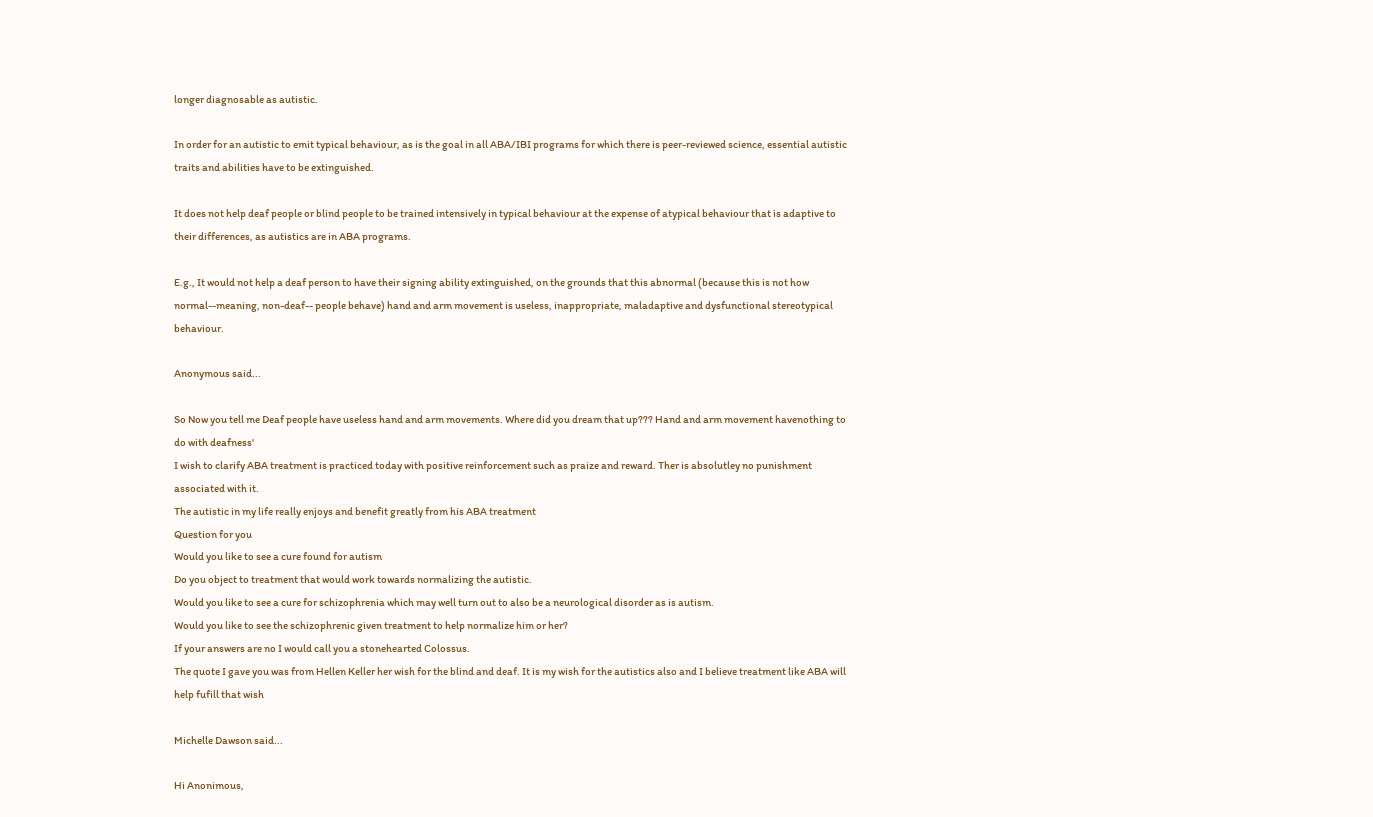longer diagnosable as autistic.

In order for an autistic to emit typical behaviour, as is the goal in all ABA/IBI programs for which there is peer-reviewed science, essential autistic traits and abilities have to be extinguished.

It does not help deaf people or blind people to be trained intensively in typical behaviour at the expense of atypical behaviour that is adaptive to their differences, as autistics are in ABA programs.

E.g., It would not help a deaf person to have their signing ability extinguished, on the grounds that this abnormal (because this is not how normal--meaning, non-deaf-- people behave) hand and arm movement is useless, inappropriate, maladaptive and dysfunctional stereotypical behaviour.

Anonymous said...

So Now you tell me Deaf people have useless hand and arm movements. Where did you dream that up??? Hand and arm movement havenothing to do with deafness'
I wish to clarify ABA treatment is practiced today with positive reinforcement such as praize and reward. Ther is absolutley no punishment associated with it.
The autistic in my life really enjoys and benefit greatly from his ABA treatment
Question for you
Would you like to see a cure found for autism
Do you object to treatment that would work towards normalizing the autistic.
Would you like to see a cure for schizophrenia which may well turn out to also be a neurological disorder as is autism.
Would you like to see the schizophrenic given treatment to help normalize him or her?
If your answers are no I would call you a stonehearted Colossus.
The quote I gave you was from Hellen Keller her wish for the blind and deaf. It is my wish for the autistics also and I believe treatment like ABA will help fufill that wish

Michelle Dawson said...

Hi Anonimous,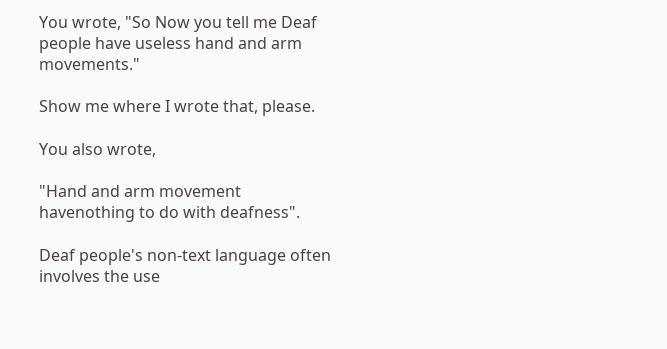You wrote, "So Now you tell me Deaf people have useless hand and arm movements."

Show me where I wrote that, please.

You also wrote,

"Hand and arm movement havenothing to do with deafness".

Deaf people's non-text language often involves the use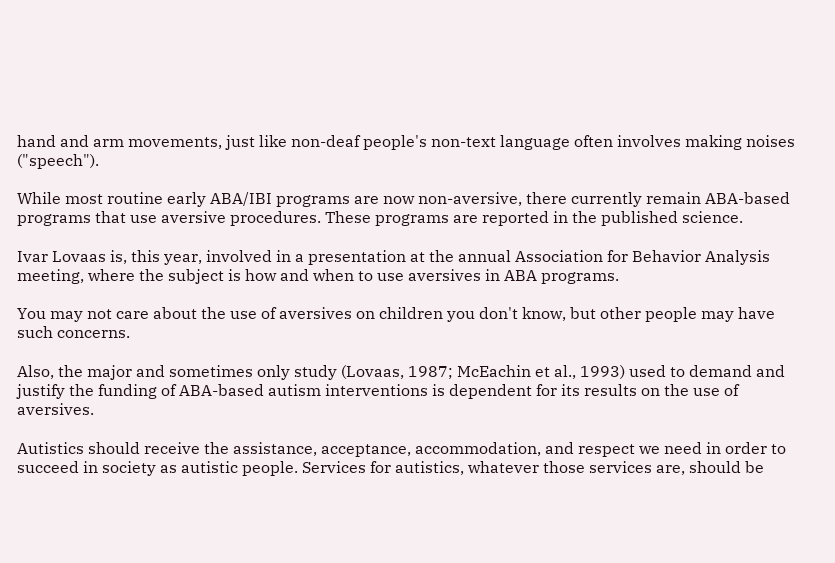hand and arm movements, just like non-deaf people's non-text language often involves making noises ("speech").

While most routine early ABA/IBI programs are now non-aversive, there currently remain ABA-based programs that use aversive procedures. These programs are reported in the published science.

Ivar Lovaas is, this year, involved in a presentation at the annual Association for Behavior Analysis meeting, where the subject is how and when to use aversives in ABA programs.

You may not care about the use of aversives on children you don't know, but other people may have such concerns.

Also, the major and sometimes only study (Lovaas, 1987; McEachin et al., 1993) used to demand and justify the funding of ABA-based autism interventions is dependent for its results on the use of aversives.

Autistics should receive the assistance, acceptance, accommodation, and respect we need in order to succeed in society as autistic people. Services for autistics, whatever those services are, should be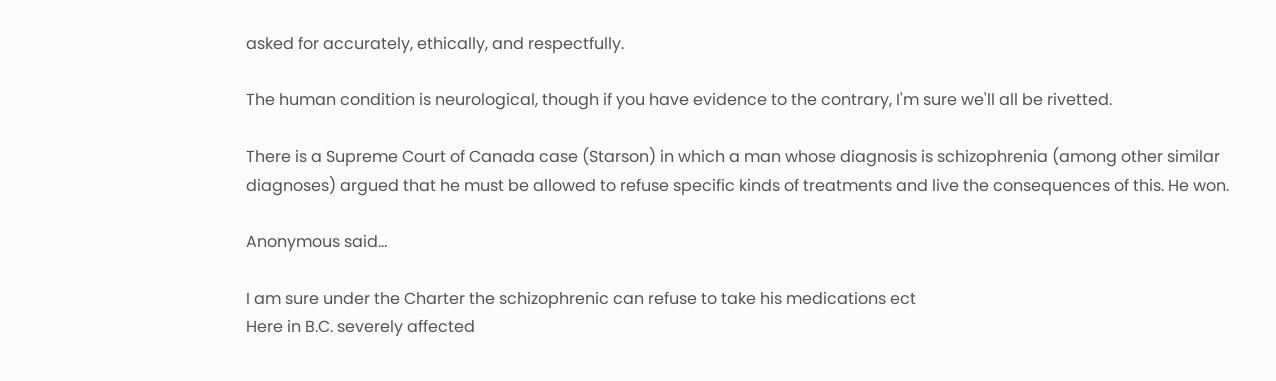asked for accurately, ethically, and respectfully.

The human condition is neurological, though if you have evidence to the contrary, I'm sure we'll all be rivetted.

There is a Supreme Court of Canada case (Starson) in which a man whose diagnosis is schizophrenia (among other similar diagnoses) argued that he must be allowed to refuse specific kinds of treatments and live the consequences of this. He won.

Anonymous said...

I am sure under the Charter the schizophrenic can refuse to take his medications ect
Here in B.C. severely affected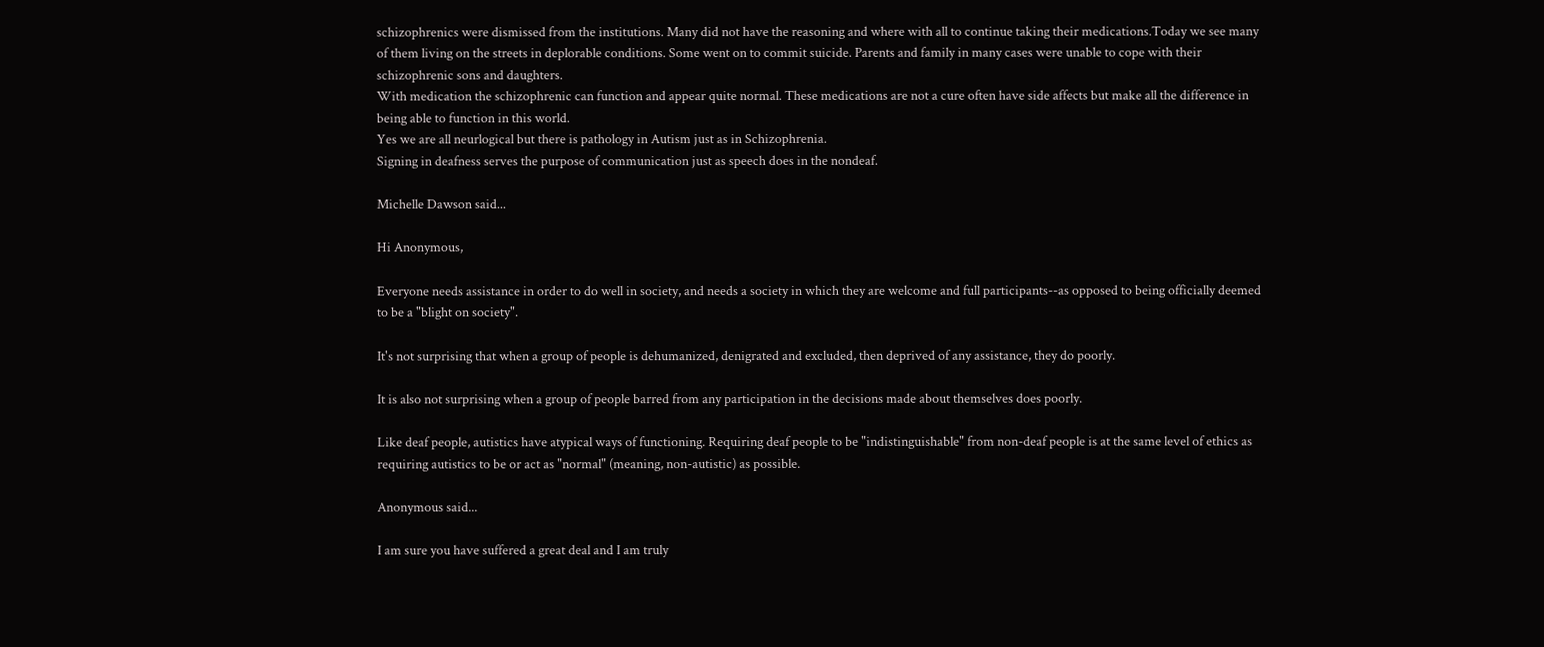schizophrenics were dismissed from the institutions. Many did not have the reasoning and where with all to continue taking their medications.Today we see many of them living on the streets in deplorable conditions. Some went on to commit suicide. Parents and family in many cases were unable to cope with their schizophrenic sons and daughters.
With medication the schizophrenic can function and appear quite normal. These medications are not a cure often have side affects but make all the difference in being able to function in this world.
Yes we are all neurlogical but there is pathology in Autism just as in Schizophrenia.
Signing in deafness serves the purpose of communication just as speech does in the nondeaf.

Michelle Dawson said...

Hi Anonymous,

Everyone needs assistance in order to do well in society, and needs a society in which they are welcome and full participants--as opposed to being officially deemed to be a "blight on society".

It's not surprising that when a group of people is dehumanized, denigrated and excluded, then deprived of any assistance, they do poorly.

It is also not surprising when a group of people barred from any participation in the decisions made about themselves does poorly.

Like deaf people, autistics have atypical ways of functioning. Requiring deaf people to be "indistinguishable" from non-deaf people is at the same level of ethics as requiring autistics to be or act as "normal" (meaning, non-autistic) as possible.

Anonymous said...

I am sure you have suffered a great deal and I am truly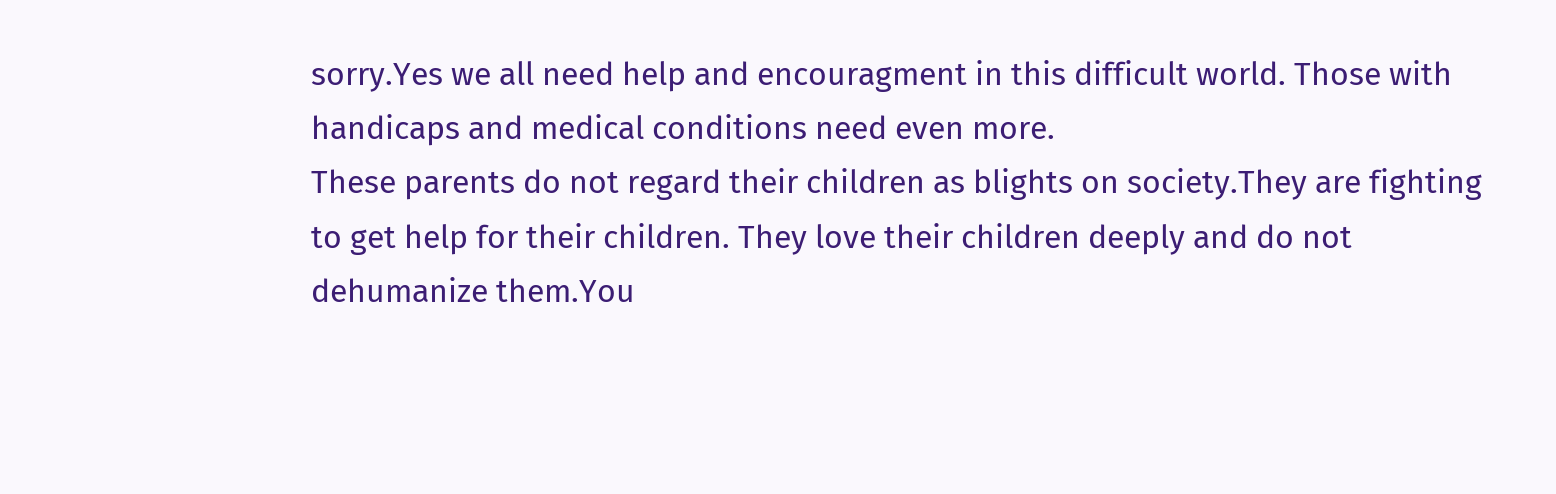sorry.Yes we all need help and encouragment in this difficult world. Those with handicaps and medical conditions need even more.
These parents do not regard their children as blights on society.They are fighting to get help for their children. They love their children deeply and do not dehumanize them.You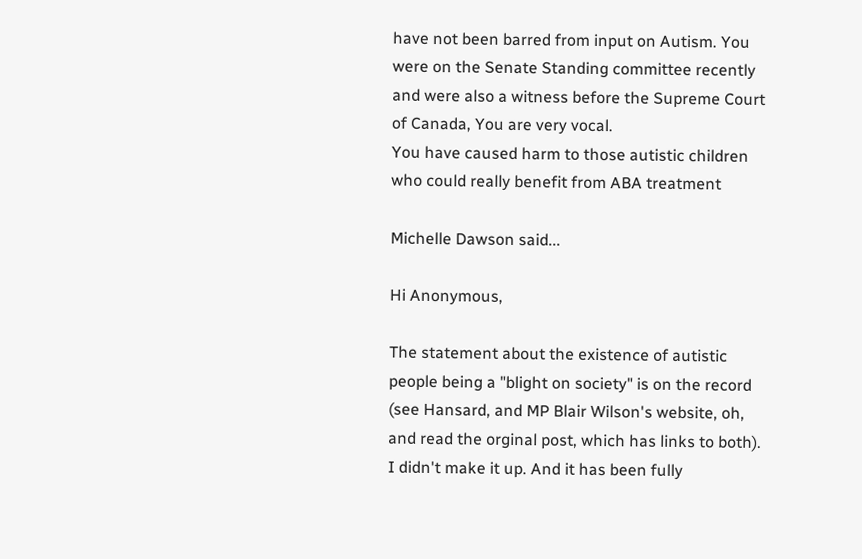have not been barred from input on Autism. You were on the Senate Standing committee recently and were also a witness before the Supreme Court of Canada, You are very vocal.
You have caused harm to those autistic children who could really benefit from ABA treatment

Michelle Dawson said...

Hi Anonymous,

The statement about the existence of autistic people being a "blight on society" is on the record (see Hansard, and MP Blair Wilson's website, oh, and read the orginal post, which has links to both). I didn't make it up. And it has been fully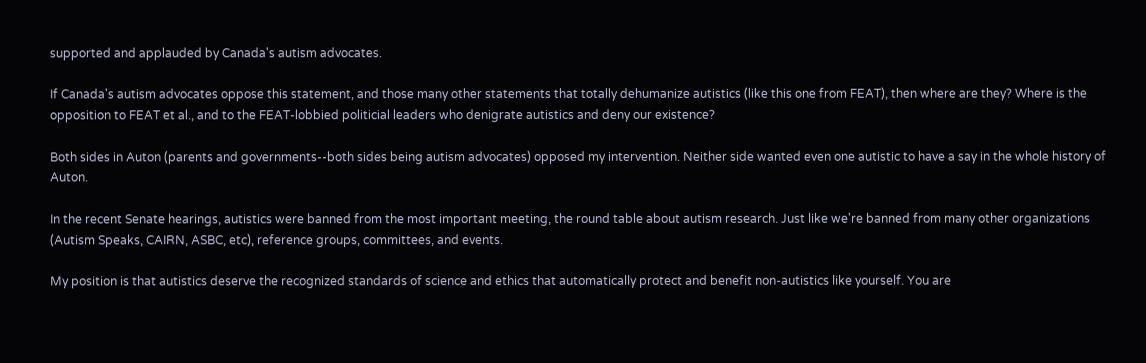supported and applauded by Canada's autism advocates.

If Canada's autism advocates oppose this statement, and those many other statements that totally dehumanize autistics (like this one from FEAT), then where are they? Where is the opposition to FEAT et al., and to the FEAT-lobbied politicial leaders who denigrate autistics and deny our existence?

Both sides in Auton (parents and governments--both sides being autism advocates) opposed my intervention. Neither side wanted even one autistic to have a say in the whole history of Auton.

In the recent Senate hearings, autistics were banned from the most important meeting, the round table about autism research. Just like we're banned from many other organizations (Autism Speaks, CAIRN, ASBC, etc), reference groups, committees, and events.

My position is that autistics deserve the recognized standards of science and ethics that automatically protect and benefit non-autistics like yourself. You are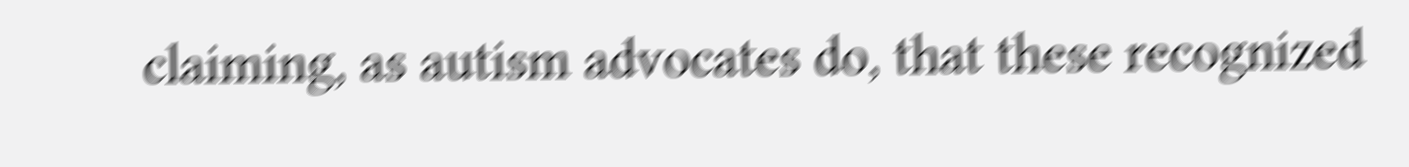claiming, as autism advocates do, that these recognized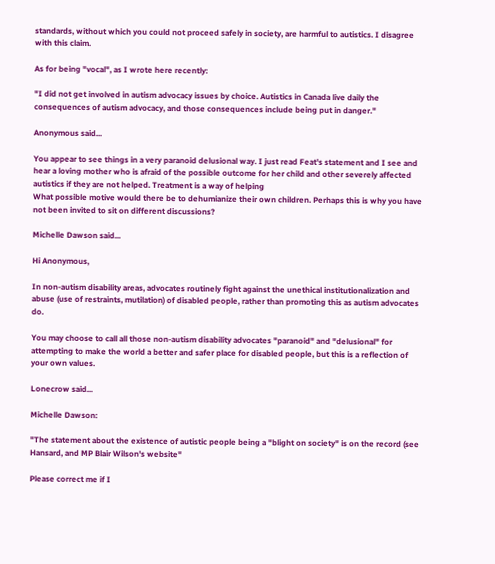standards, without which you could not proceed safely in society, are harmful to autistics. I disagree with this claim.

As for being "vocal", as I wrote here recently:

"I did not get involved in autism advocacy issues by choice. Autistics in Canada live daily the consequences of autism advocacy, and those consequences include being put in danger."

Anonymous said...

You appear to see things in a very paranoid delusional way. I just read Feat's statement and I see and hear a loving mother who is afraid of the possible outcome for her child and other severely affected autistics if they are not helped. Treatment is a way of helping
What possible motive would there be to dehumianize their own children. Perhaps this is why you have not been invited to sit on different discussions?

Michelle Dawson said...

Hi Anonymous,

In non-autism disability areas, advocates routinely fight against the unethical institutionalization and abuse (use of restraints, mutilation) of disabled people, rather than promoting this as autism advocates do.

You may choose to call all those non-autism disability advocates "paranoid" and "delusional" for attempting to make the world a better and safer place for disabled people, but this is a reflection of your own values.

Lonecrow said...

Michelle Dawson:

"The statement about the existence of autistic people being a "blight on society" is on the record (see Hansard, and MP Blair Wilson's website"

Please correct me if I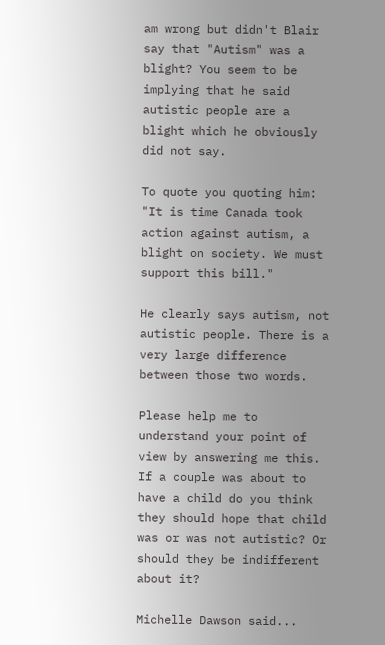am wrong but didn't Blair say that "Autism" was a blight? You seem to be implying that he said autistic people are a blight which he obviously did not say.

To quote you quoting him:
"It is time Canada took action against autism, a blight on society. We must support this bill."

He clearly says autism, not autistic people. There is a very large difference between those two words.

Please help me to understand your point of view by answering me this. If a couple was about to have a child do you think they should hope that child was or was not autistic? Or should they be indifferent about it?

Michelle Dawson said...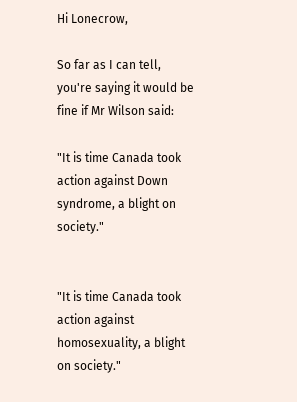Hi Lonecrow,

So far as I can tell, you're saying it would be fine if Mr Wilson said:

"It is time Canada took action against Down syndrome, a blight on society."


"It is time Canada took action against homosexuality, a blight on society."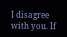I disagree with you. If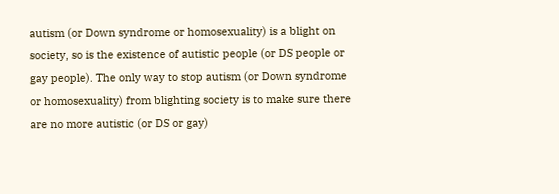autism (or Down syndrome or homosexuality) is a blight on society, so is the existence of autistic people (or DS people or gay people). The only way to stop autism (or Down syndrome or homosexuality) from blighting society is to make sure there are no more autistic (or DS or gay)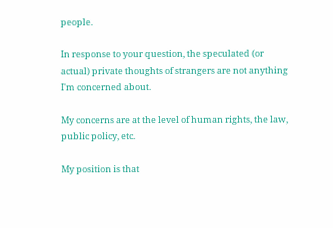people.

In response to your question, the speculated (or actual) private thoughts of strangers are not anything I'm concerned about.

My concerns are at the level of human rights, the law, public policy, etc.

My position is that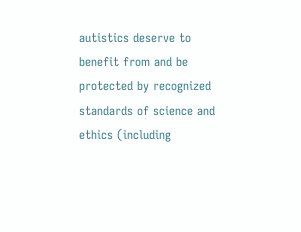autistics deserve to benefit from and be protected by recognized standards of science and ethics (including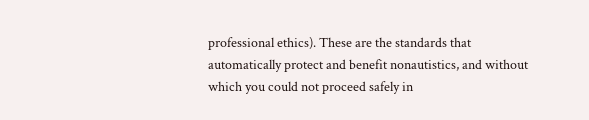professional ethics). These are the standards that automatically protect and benefit nonautistics, and without which you could not proceed safely in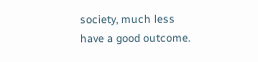society, much less have a good outcome.